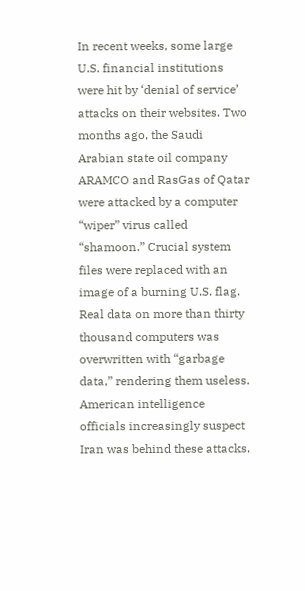In recent weeks, some large U.S. financial institutions were hit by ‘denial of service’ attacks on their websites. Two months ago, the Saudi Arabian state oil company ARAMCO and RasGas of Qatar were attacked by a computer “wiper” virus called “shamoon.” Crucial system files were replaced with an image of a burning U.S. flag. Real data on more than thirty thousand computers was overwritten with “garbage data,” rendering them useless. American intelligence officials increasingly suspect Iran was behind these attacks.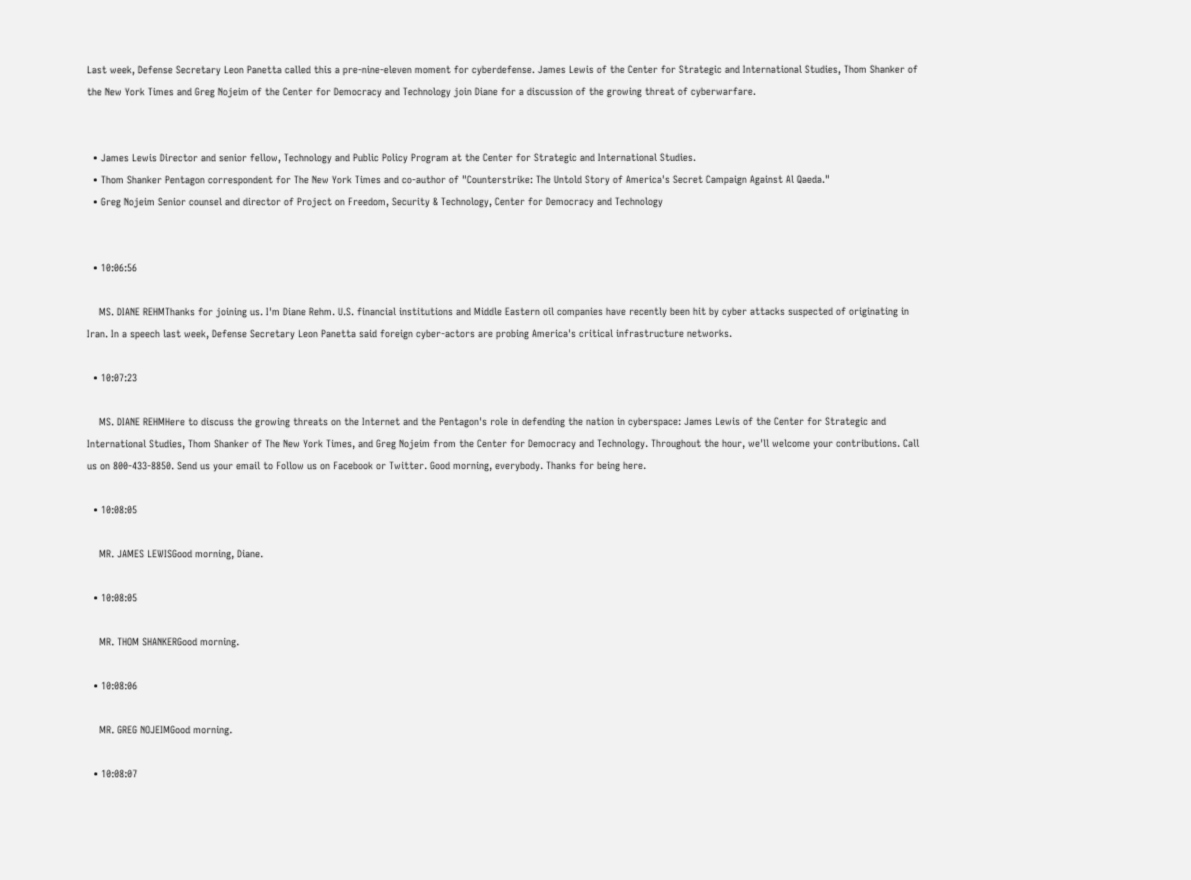Last week, Defense Secretary Leon Panetta called this a pre-nine-eleven moment for cyberdefense. James Lewis of the Center for Strategic and International Studies, Thom Shanker of the New York Times and Greg Nojeim of the Center for Democracy and Technology join Diane for a discussion of the growing threat of cyberwarfare.


  • James Lewis Director and senior fellow, Technology and Public Policy Program at the Center for Strategic and International Studies.
  • Thom Shanker Pentagon correspondent for The New York Times and co-author of "Counterstrike: The Untold Story of America's Secret Campaign Against Al Qaeda."
  • Greg Nojeim Senior counsel and director of Project on Freedom, Security & Technology, Center for Democracy and Technology


  • 10:06:56

    MS. DIANE REHMThanks for joining us. I'm Diane Rehm. U.S. financial institutions and Middle Eastern oil companies have recently been hit by cyber attacks suspected of originating in Iran. In a speech last week, Defense Secretary Leon Panetta said foreign cyber-actors are probing America's critical infrastructure networks.

  • 10:07:23

    MS. DIANE REHMHere to discuss the growing threats on the Internet and the Pentagon's role in defending the nation in cyberspace: James Lewis of the Center for Strategic and International Studies, Thom Shanker of The New York Times, and Greg Nojeim from the Center for Democracy and Technology. Throughout the hour, we'll welcome your contributions. Call us on 800-433-8850. Send us your email to Follow us on Facebook or Twitter. Good morning, everybody. Thanks for being here.

  • 10:08:05

    MR. JAMES LEWISGood morning, Diane.

  • 10:08:05

    MR. THOM SHANKERGood morning.

  • 10:08:06

    MR. GREG NOJEIMGood morning.

  • 10:08:07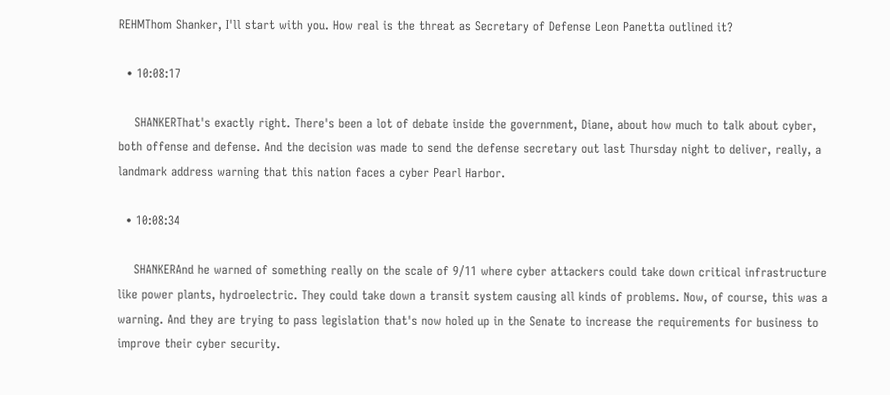REHMThom Shanker, I'll start with you. How real is the threat as Secretary of Defense Leon Panetta outlined it?

  • 10:08:17

    SHANKERThat's exactly right. There's been a lot of debate inside the government, Diane, about how much to talk about cyber, both offense and defense. And the decision was made to send the defense secretary out last Thursday night to deliver, really, a landmark address warning that this nation faces a cyber Pearl Harbor.

  • 10:08:34

    SHANKERAnd he warned of something really on the scale of 9/11 where cyber attackers could take down critical infrastructure like power plants, hydroelectric. They could take down a transit system causing all kinds of problems. Now, of course, this was a warning. And they are trying to pass legislation that's now holed up in the Senate to increase the requirements for business to improve their cyber security.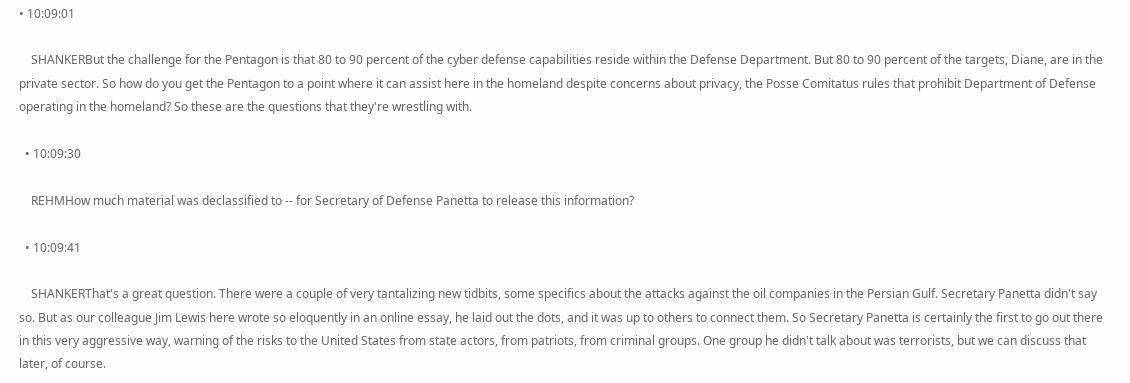• 10:09:01

    SHANKERBut the challenge for the Pentagon is that 80 to 90 percent of the cyber defense capabilities reside within the Defense Department. But 80 to 90 percent of the targets, Diane, are in the private sector. So how do you get the Pentagon to a point where it can assist here in the homeland despite concerns about privacy, the Posse Comitatus rules that prohibit Department of Defense operating in the homeland? So these are the questions that they're wrestling with.

  • 10:09:30

    REHMHow much material was declassified to -- for Secretary of Defense Panetta to release this information?

  • 10:09:41

    SHANKERThat's a great question. There were a couple of very tantalizing new tidbits, some specifics about the attacks against the oil companies in the Persian Gulf. Secretary Panetta didn't say so. But as our colleague Jim Lewis here wrote so eloquently in an online essay, he laid out the dots, and it was up to others to connect them. So Secretary Panetta is certainly the first to go out there in this very aggressive way, warning of the risks to the United States from state actors, from patriots, from criminal groups. One group he didn't talk about was terrorists, but we can discuss that later, of course.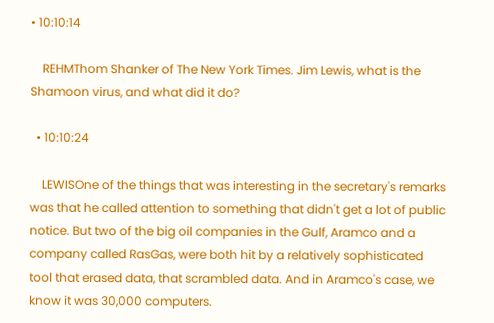• 10:10:14

    REHMThom Shanker of The New York Times. Jim Lewis, what is the Shamoon virus, and what did it do?

  • 10:10:24

    LEWISOne of the things that was interesting in the secretary's remarks was that he called attention to something that didn't get a lot of public notice. But two of the big oil companies in the Gulf, Aramco and a company called RasGas, were both hit by a relatively sophisticated tool that erased data, that scrambled data. And in Aramco's case, we know it was 30,000 computers.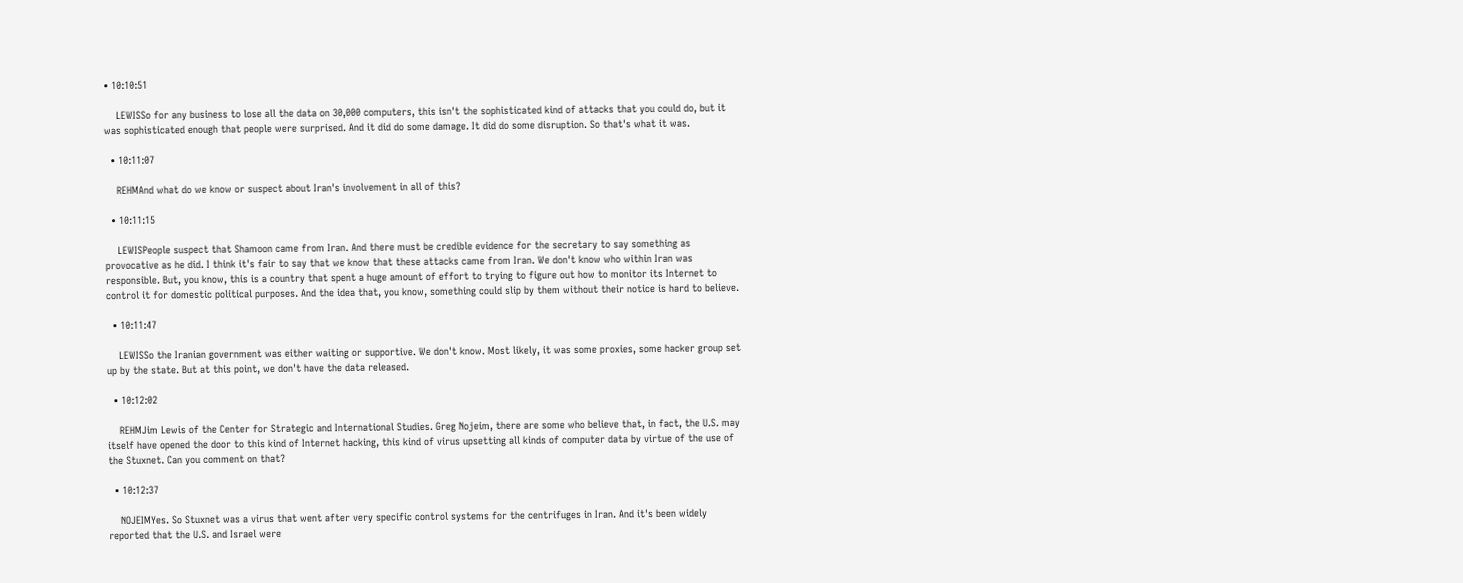• 10:10:51

    LEWISSo for any business to lose all the data on 30,000 computers, this isn't the sophisticated kind of attacks that you could do, but it was sophisticated enough that people were surprised. And it did do some damage. It did do some disruption. So that's what it was.

  • 10:11:07

    REHMAnd what do we know or suspect about Iran's involvement in all of this?

  • 10:11:15

    LEWISPeople suspect that Shamoon came from Iran. And there must be credible evidence for the secretary to say something as provocative as he did. I think it's fair to say that we know that these attacks came from Iran. We don't know who within Iran was responsible. But, you know, this is a country that spent a huge amount of effort to trying to figure out how to monitor its Internet to control it for domestic political purposes. And the idea that, you know, something could slip by them without their notice is hard to believe.

  • 10:11:47

    LEWISSo the Iranian government was either waiting or supportive. We don't know. Most likely, it was some proxies, some hacker group set up by the state. But at this point, we don't have the data released.

  • 10:12:02

    REHMJim Lewis of the Center for Strategic and International Studies. Greg Nojeim, there are some who believe that, in fact, the U.S. may itself have opened the door to this kind of Internet hacking, this kind of virus upsetting all kinds of computer data by virtue of the use of the Stuxnet. Can you comment on that?

  • 10:12:37

    NOJEIMYes. So Stuxnet was a virus that went after very specific control systems for the centrifuges in Iran. And it's been widely reported that the U.S. and Israel were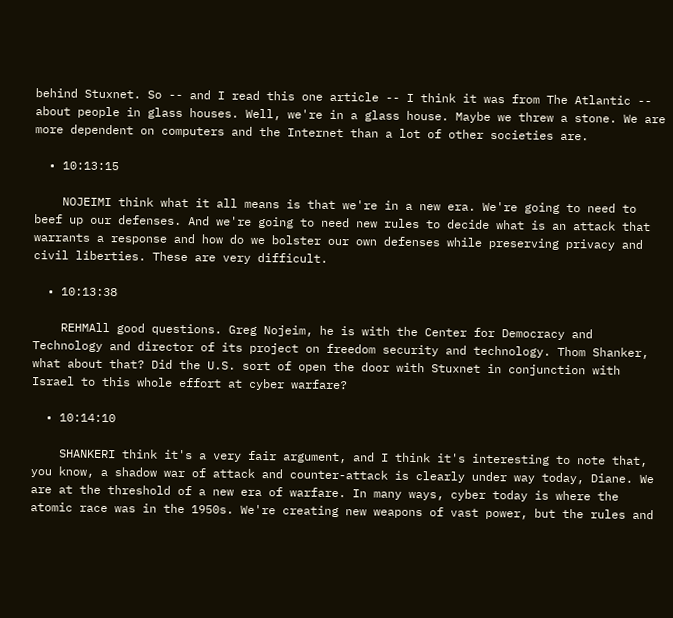behind Stuxnet. So -- and I read this one article -- I think it was from The Atlantic -- about people in glass houses. Well, we're in a glass house. Maybe we threw a stone. We are more dependent on computers and the Internet than a lot of other societies are.

  • 10:13:15

    NOJEIMI think what it all means is that we're in a new era. We're going to need to beef up our defenses. And we're going to need new rules to decide what is an attack that warrants a response and how do we bolster our own defenses while preserving privacy and civil liberties. These are very difficult.

  • 10:13:38

    REHMAll good questions. Greg Nojeim, he is with the Center for Democracy and Technology and director of its project on freedom security and technology. Thom Shanker, what about that? Did the U.S. sort of open the door with Stuxnet in conjunction with Israel to this whole effort at cyber warfare?

  • 10:14:10

    SHANKERI think it's a very fair argument, and I think it's interesting to note that, you know, a shadow war of attack and counter-attack is clearly under way today, Diane. We are at the threshold of a new era of warfare. In many ways, cyber today is where the atomic race was in the 1950s. We're creating new weapons of vast power, but the rules and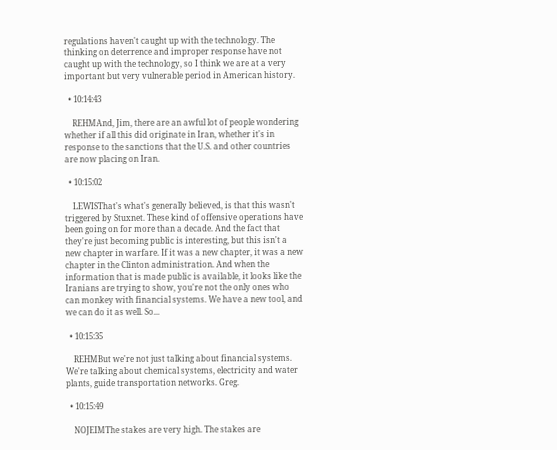regulations haven't caught up with the technology. The thinking on deterrence and improper response have not caught up with the technology, so I think we are at a very important but very vulnerable period in American history.

  • 10:14:43

    REHMAnd, Jim, there are an awful lot of people wondering whether if all this did originate in Iran, whether it's in response to the sanctions that the U.S. and other countries are now placing on Iran.

  • 10:15:02

    LEWISThat's what's generally believed, is that this wasn't triggered by Stuxnet. These kind of offensive operations have been going on for more than a decade. And the fact that they're just becoming public is interesting, but this isn't a new chapter in warfare. If it was a new chapter, it was a new chapter in the Clinton administration. And when the information that is made public is available, it looks like the Iranians are trying to show, you're not the only ones who can monkey with financial systems. We have a new tool, and we can do it as well. So...

  • 10:15:35

    REHMBut we're not just talking about financial systems. We're talking about chemical systems, electricity and water plants, guide transportation networks. Greg.

  • 10:15:49

    NOJEIMThe stakes are very high. The stakes are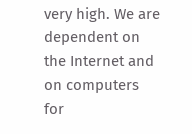very high. We are dependent on the Internet and on computers for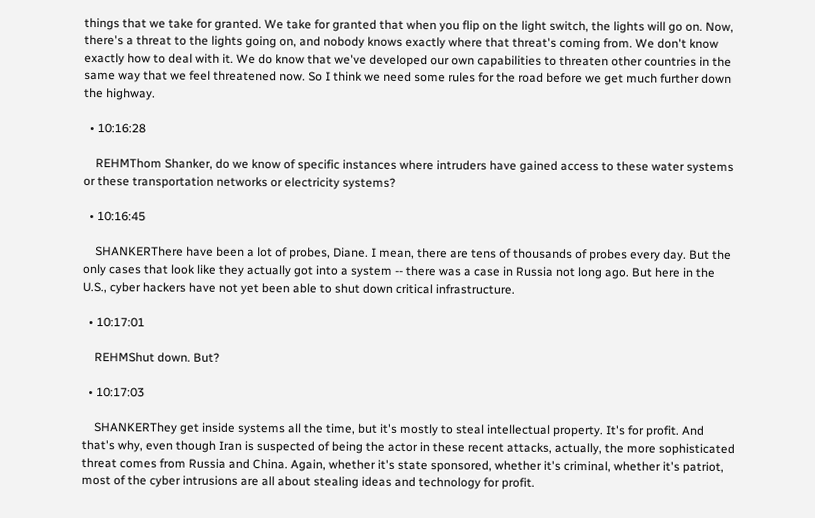things that we take for granted. We take for granted that when you flip on the light switch, the lights will go on. Now, there's a threat to the lights going on, and nobody knows exactly where that threat's coming from. We don't know exactly how to deal with it. We do know that we've developed our own capabilities to threaten other countries in the same way that we feel threatened now. So I think we need some rules for the road before we get much further down the highway.

  • 10:16:28

    REHMThom Shanker, do we know of specific instances where intruders have gained access to these water systems or these transportation networks or electricity systems?

  • 10:16:45

    SHANKERThere have been a lot of probes, Diane. I mean, there are tens of thousands of probes every day. But the only cases that look like they actually got into a system -- there was a case in Russia not long ago. But here in the U.S., cyber hackers have not yet been able to shut down critical infrastructure.

  • 10:17:01

    REHMShut down. But?

  • 10:17:03

    SHANKERThey get inside systems all the time, but it's mostly to steal intellectual property. It's for profit. And that's why, even though Iran is suspected of being the actor in these recent attacks, actually, the more sophisticated threat comes from Russia and China. Again, whether it's state sponsored, whether it's criminal, whether it's patriot, most of the cyber intrusions are all about stealing ideas and technology for profit.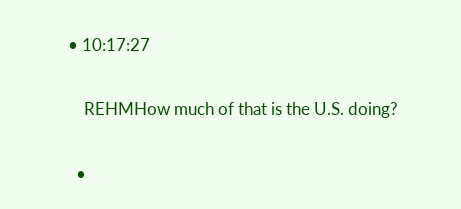• 10:17:27

    REHMHow much of that is the U.S. doing?

  •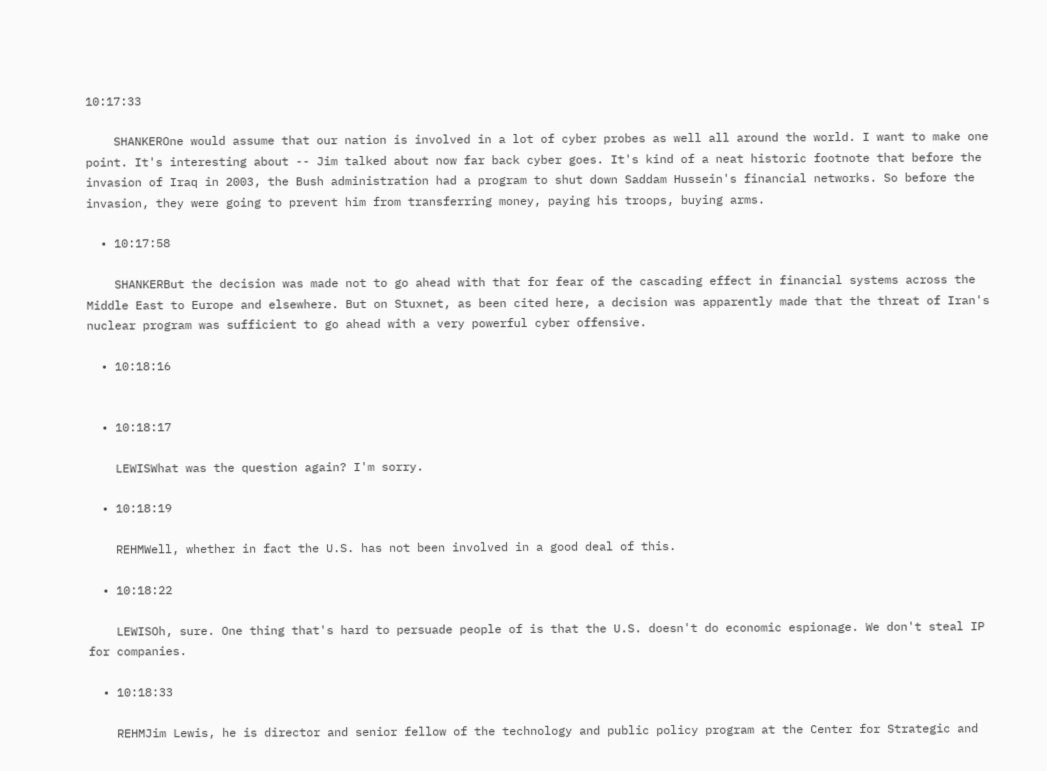10:17:33

    SHANKEROne would assume that our nation is involved in a lot of cyber probes as well all around the world. I want to make one point. It's interesting about -- Jim talked about now far back cyber goes. It's kind of a neat historic footnote that before the invasion of Iraq in 2003, the Bush administration had a program to shut down Saddam Hussein's financial networks. So before the invasion, they were going to prevent him from transferring money, paying his troops, buying arms.

  • 10:17:58

    SHANKERBut the decision was made not to go ahead with that for fear of the cascading effect in financial systems across the Middle East to Europe and elsewhere. But on Stuxnet, as been cited here, a decision was apparently made that the threat of Iran's nuclear program was sufficient to go ahead with a very powerful cyber offensive.

  • 10:18:16


  • 10:18:17

    LEWISWhat was the question again? I'm sorry.

  • 10:18:19

    REHMWell, whether in fact the U.S. has not been involved in a good deal of this.

  • 10:18:22

    LEWISOh, sure. One thing that's hard to persuade people of is that the U.S. doesn't do economic espionage. We don't steal IP for companies.

  • 10:18:33

    REHMJim Lewis, he is director and senior fellow of the technology and public policy program at the Center for Strategic and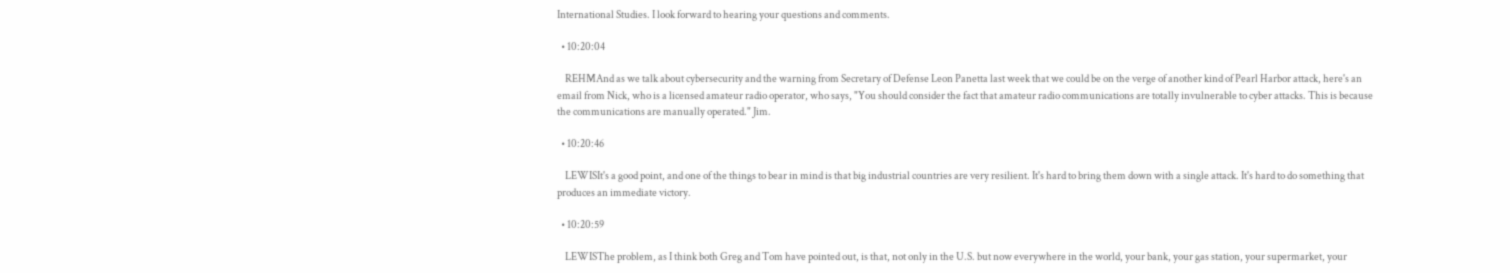International Studies. I look forward to hearing your questions and comments.

  • 10:20:04

    REHMAnd as we talk about cybersecurity and the warning from Secretary of Defense Leon Panetta last week that we could be on the verge of another kind of Pearl Harbor attack, here's an email from Nick, who is a licensed amateur radio operator, who says, "You should consider the fact that amateur radio communications are totally invulnerable to cyber attacks. This is because the communications are manually operated." Jim.

  • 10:20:46

    LEWISIt's a good point, and one of the things to bear in mind is that big industrial countries are very resilient. It's hard to bring them down with a single attack. It's hard to do something that produces an immediate victory.

  • 10:20:59

    LEWISThe problem, as I think both Greg and Tom have pointed out, is that, not only in the U.S. but now everywhere in the world, your bank, your gas station, your supermarket, your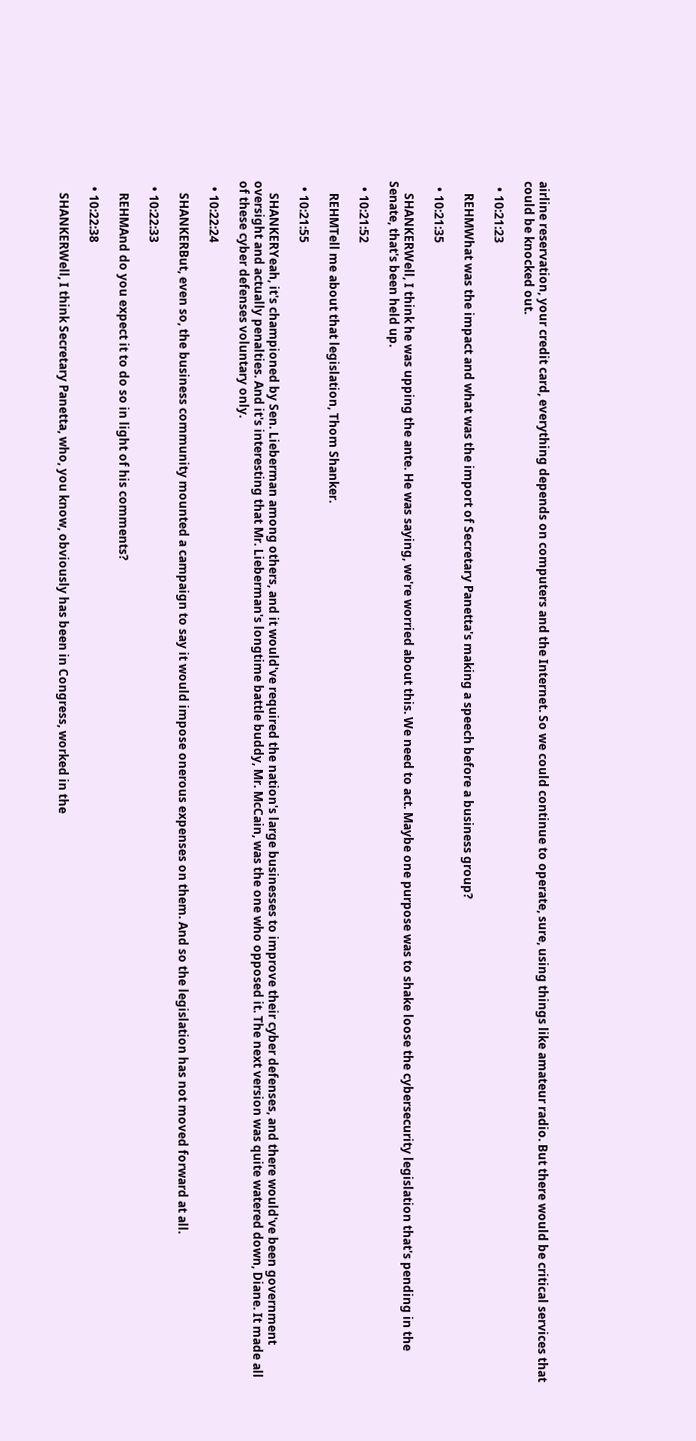airline reservation, your credit card, everything depends on computers and the Internet. So we could continue to operate, sure, using things like amateur radio. But there would be critical services that could be knocked out.

  • 10:21:23

    REHMWhat was the impact and what was the import of Secretary Panetta's making a speech before a business group?

  • 10:21:35

    SHANKERWell, I think he was upping the ante. He was saying, we're worried about this. We need to act. Maybe one purpose was to shake loose the cybersecurity legislation that's pending in the Senate, that's been held up.

  • 10:21:52

    REHMTell me about that legislation, Thom Shanker.

  • 10:21:55

    SHANKERYeah, it's championed by Sen. Lieberman among others, and it would've required the nation's large businesses to improve their cyber defenses, and there would've been government oversight and actually penalties. And it's interesting that Mr. Lieberman's longtime battle buddy, Mr. McCain, was the one who opposed it. The next version was quite watered down, Diane. It made all of these cyber defenses voluntary only.

  • 10:22:24

    SHANKERBut, even so, the business community mounted a campaign to say it would impose onerous expenses on them. And so the legislation has not moved forward at all.

  • 10:22:33

    REHMAnd do you expect it to do so in light of his comments?

  • 10:22:38

    SHANKERWell, I think Secretary Panetta, who, you know, obviously has been in Congress, worked in the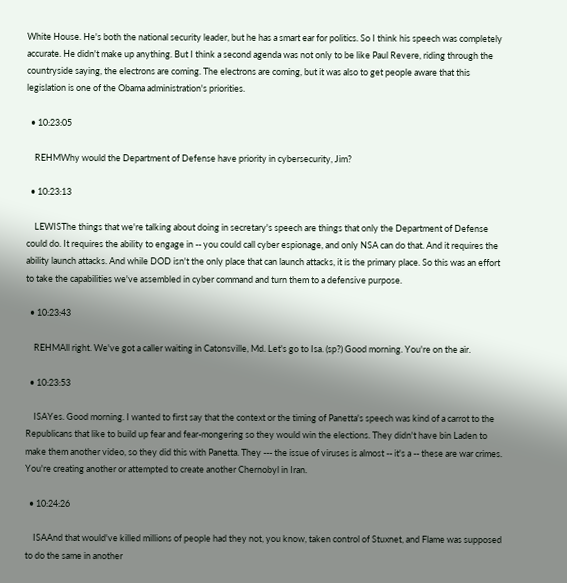White House. He's both the national security leader, but he has a smart ear for politics. So I think his speech was completely accurate. He didn't make up anything. But I think a second agenda was not only to be like Paul Revere, riding through the countryside saying, the electrons are coming. The electrons are coming, but it was also to get people aware that this legislation is one of the Obama administration's priorities.

  • 10:23:05

    REHMWhy would the Department of Defense have priority in cybersecurity, Jim?

  • 10:23:13

    LEWISThe things that we're talking about doing in secretary's speech are things that only the Department of Defense could do. It requires the ability to engage in -- you could call cyber espionage, and only NSA can do that. And it requires the ability launch attacks. And while DOD isn't the only place that can launch attacks, it is the primary place. So this was an effort to take the capabilities we've assembled in cyber command and turn them to a defensive purpose.

  • 10:23:43

    REHMAll right. We've got a caller waiting in Catonsville, Md. Let's go to Isa. (sp?) Good morning. You're on the air.

  • 10:23:53

    ISAYes. Good morning. I wanted to first say that the context or the timing of Panetta's speech was kind of a carrot to the Republicans that like to build up fear and fear-mongering so they would win the elections. They didn't have bin Laden to make them another video, so they did this with Panetta. They --- the issue of viruses is almost -- it's a -- these are war crimes. You're creating another or attempted to create another Chernobyl in Iran.

  • 10:24:26

    ISAAnd that would've killed millions of people had they not, you know, taken control of Stuxnet, and Flame was supposed to do the same in another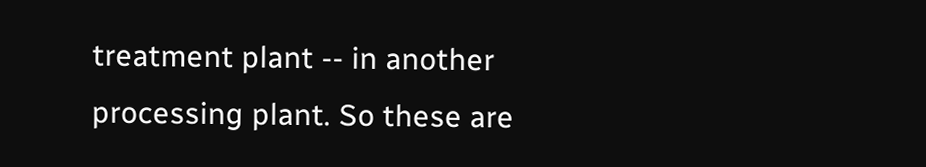treatment plant -- in another processing plant. So these are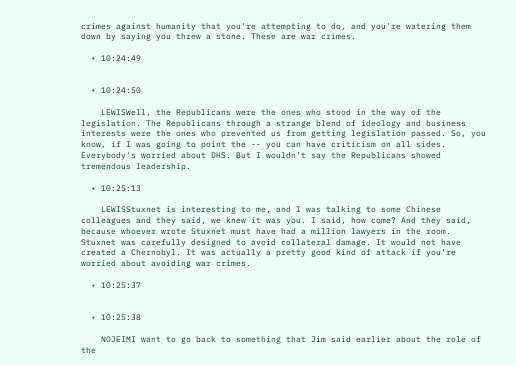crimes against humanity that you're attempting to do, and you're watering them down by saying you threw a stone. These are war crimes.

  • 10:24:49


  • 10:24:50

    LEWISWell, the Republicans were the ones who stood in the way of the legislation. The Republicans through a strange blend of ideology and business interests were the ones who prevented us from getting legislation passed. So, you know, if I was going to point the -- you can have criticism on all sides. Everybody's worried about DHS. But I wouldn't say the Republicans showed tremendous leadership.

  • 10:25:13

    LEWISStuxnet is interesting to me, and I was talking to some Chinese colleagues and they said, we knew it was you. I said, how come? And they said, because whoever wrote Stuxnet must have had a million lawyers in the room. Stuxnet was carefully designed to avoid collateral damage. It would not have created a Chernobyl. It was actually a pretty good kind of attack if you're worried about avoiding war crimes.

  • 10:25:37


  • 10:25:38

    NOJEIMI want to go back to something that Jim said earlier about the role of the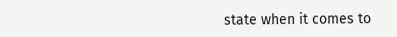state when it comes to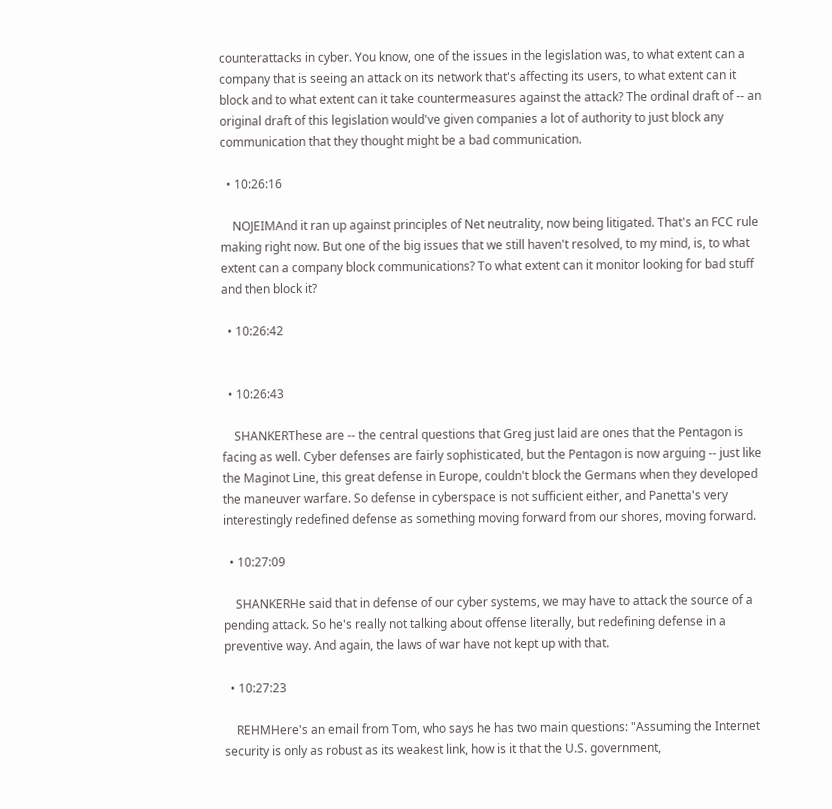counterattacks in cyber. You know, one of the issues in the legislation was, to what extent can a company that is seeing an attack on its network that's affecting its users, to what extent can it block and to what extent can it take countermeasures against the attack? The ordinal draft of -- an original draft of this legislation would've given companies a lot of authority to just block any communication that they thought might be a bad communication.

  • 10:26:16

    NOJEIMAnd it ran up against principles of Net neutrality, now being litigated. That's an FCC rule making right now. But one of the big issues that we still haven't resolved, to my mind, is, to what extent can a company block communications? To what extent can it monitor looking for bad stuff and then block it?

  • 10:26:42


  • 10:26:43

    SHANKERThese are -- the central questions that Greg just laid are ones that the Pentagon is facing as well. Cyber defenses are fairly sophisticated, but the Pentagon is now arguing -- just like the Maginot Line, this great defense in Europe, couldn't block the Germans when they developed the maneuver warfare. So defense in cyberspace is not sufficient either, and Panetta's very interestingly redefined defense as something moving forward from our shores, moving forward.

  • 10:27:09

    SHANKERHe said that in defense of our cyber systems, we may have to attack the source of a pending attack. So he's really not talking about offense literally, but redefining defense in a preventive way. And again, the laws of war have not kept up with that.

  • 10:27:23

    REHMHere's an email from Tom, who says he has two main questions: "Assuming the Internet security is only as robust as its weakest link, how is it that the U.S. government,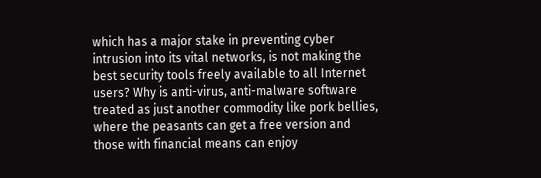which has a major stake in preventing cyber intrusion into its vital networks, is not making the best security tools freely available to all Internet users? Why is anti-virus, anti-malware software treated as just another commodity like pork bellies, where the peasants can get a free version and those with financial means can enjoy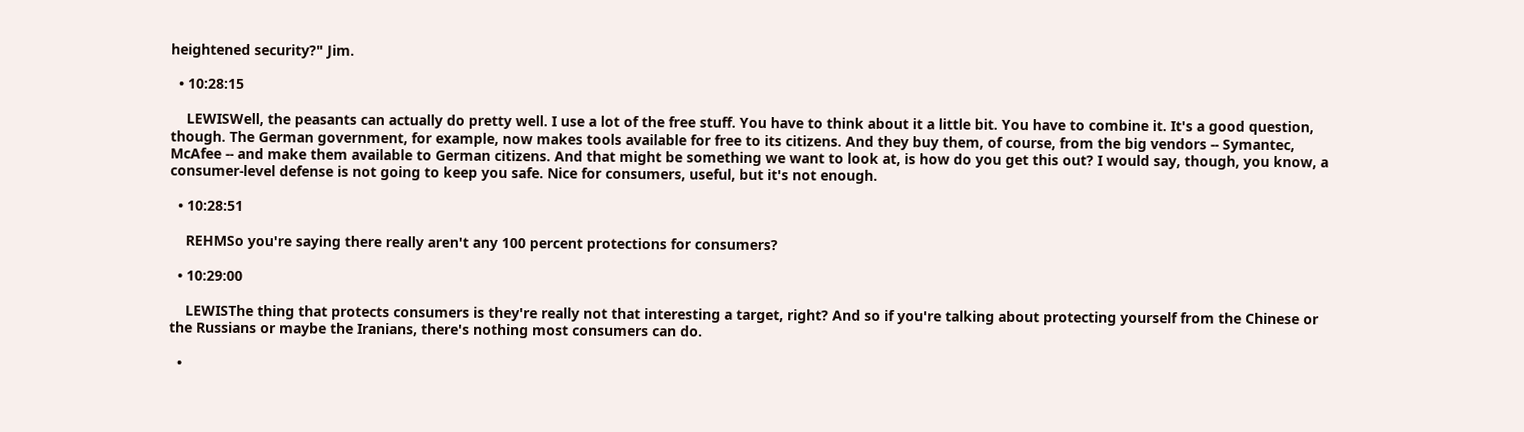heightened security?" Jim.

  • 10:28:15

    LEWISWell, the peasants can actually do pretty well. I use a lot of the free stuff. You have to think about it a little bit. You have to combine it. It's a good question, though. The German government, for example, now makes tools available for free to its citizens. And they buy them, of course, from the big vendors -- Symantec, McAfee -- and make them available to German citizens. And that might be something we want to look at, is how do you get this out? I would say, though, you know, a consumer-level defense is not going to keep you safe. Nice for consumers, useful, but it's not enough.

  • 10:28:51

    REHMSo you're saying there really aren't any 100 percent protections for consumers?

  • 10:29:00

    LEWISThe thing that protects consumers is they're really not that interesting a target, right? And so if you're talking about protecting yourself from the Chinese or the Russians or maybe the Iranians, there's nothing most consumers can do.

  •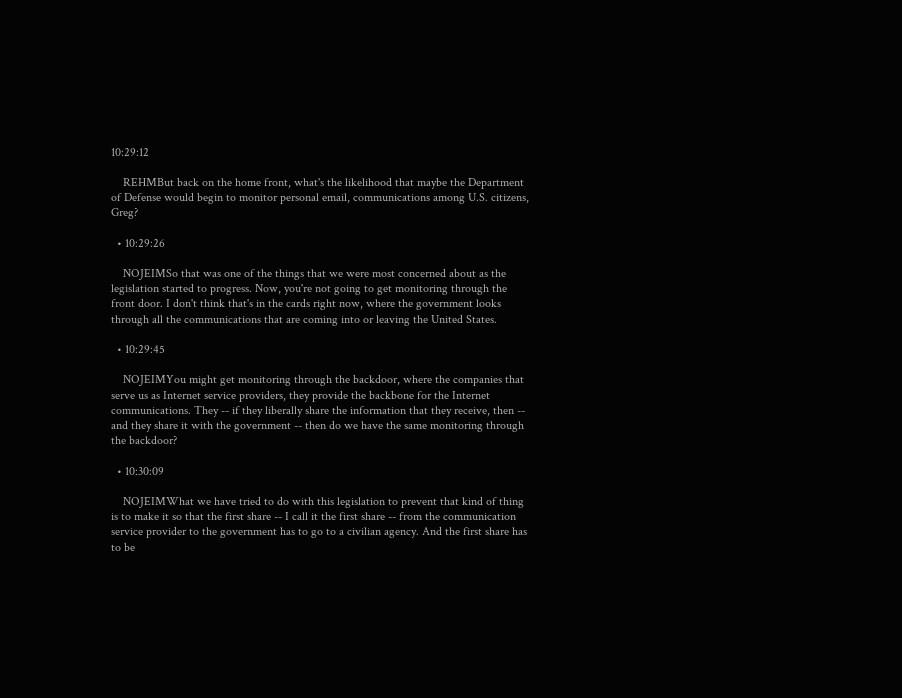10:29:12

    REHMBut back on the home front, what's the likelihood that maybe the Department of Defense would begin to monitor personal email, communications among U.S. citizens, Greg?

  • 10:29:26

    NOJEIMSo that was one of the things that we were most concerned about as the legislation started to progress. Now, you're not going to get monitoring through the front door. I don't think that's in the cards right now, where the government looks through all the communications that are coming into or leaving the United States.

  • 10:29:45

    NOJEIMYou might get monitoring through the backdoor, where the companies that serve us as Internet service providers, they provide the backbone for the Internet communications. They -- if they liberally share the information that they receive, then -- and they share it with the government -- then do we have the same monitoring through the backdoor?

  • 10:30:09

    NOJEIMWhat we have tried to do with this legislation to prevent that kind of thing is to make it so that the first share -- I call it the first share -- from the communication service provider to the government has to go to a civilian agency. And the first share has to be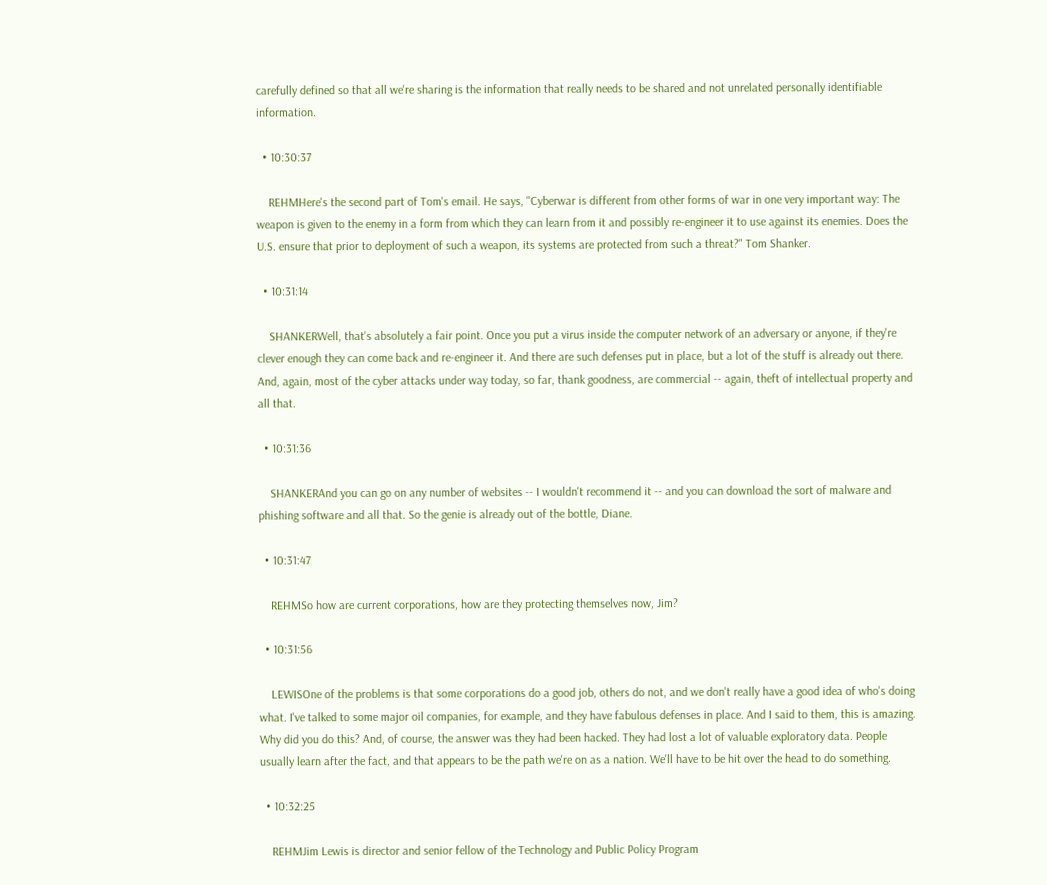carefully defined so that all we're sharing is the information that really needs to be shared and not unrelated personally identifiable information.

  • 10:30:37

    REHMHere's the second part of Tom's email. He says, "Cyberwar is different from other forms of war in one very important way: The weapon is given to the enemy in a form from which they can learn from it and possibly re-engineer it to use against its enemies. Does the U.S. ensure that prior to deployment of such a weapon, its systems are protected from such a threat?" Tom Shanker.

  • 10:31:14

    SHANKERWell, that's absolutely a fair point. Once you put a virus inside the computer network of an adversary or anyone, if they're clever enough they can come back and re-engineer it. And there are such defenses put in place, but a lot of the stuff is already out there. And, again, most of the cyber attacks under way today, so far, thank goodness, are commercial -- again, theft of intellectual property and all that.

  • 10:31:36

    SHANKERAnd you can go on any number of websites -- I wouldn't recommend it -- and you can download the sort of malware and phishing software and all that. So the genie is already out of the bottle, Diane.

  • 10:31:47

    REHMSo how are current corporations, how are they protecting themselves now, Jim?

  • 10:31:56

    LEWISOne of the problems is that some corporations do a good job, others do not, and we don't really have a good idea of who's doing what. I've talked to some major oil companies, for example, and they have fabulous defenses in place. And I said to them, this is amazing. Why did you do this? And, of course, the answer was they had been hacked. They had lost a lot of valuable exploratory data. People usually learn after the fact, and that appears to be the path we're on as a nation. We'll have to be hit over the head to do something.

  • 10:32:25

    REHMJim Lewis is director and senior fellow of the Technology and Public Policy Program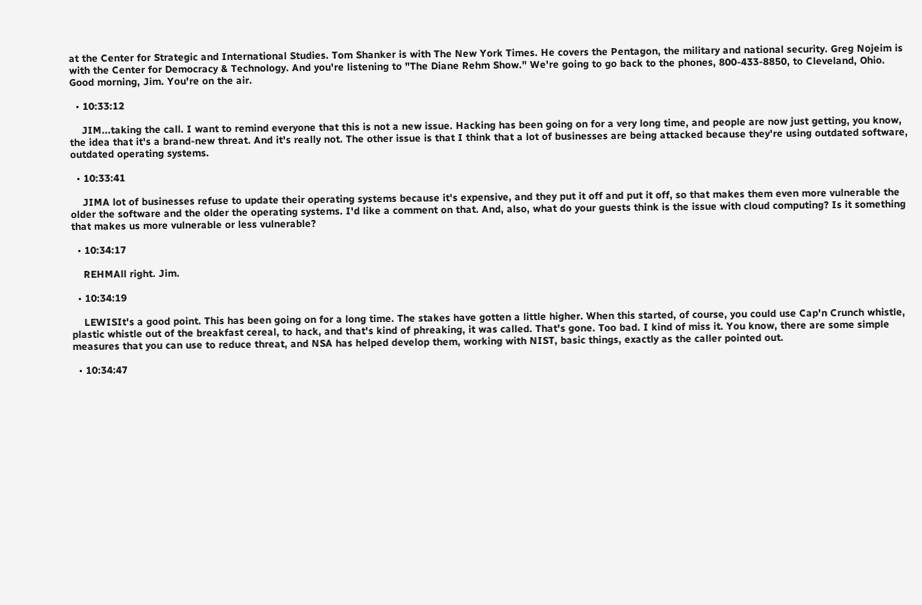at the Center for Strategic and International Studies. Tom Shanker is with The New York Times. He covers the Pentagon, the military and national security. Greg Nojeim is with the Center for Democracy & Technology. And you're listening to "The Diane Rehm Show." We're going to go back to the phones, 800-433-8850, to Cleveland, Ohio. Good morning, Jim. You're on the air.

  • 10:33:12

    JIM...taking the call. I want to remind everyone that this is not a new issue. Hacking has been going on for a very long time, and people are now just getting, you know, the idea that it's a brand-new threat. And it's really not. The other issue is that I think that a lot of businesses are being attacked because they're using outdated software, outdated operating systems.

  • 10:33:41

    JIMA lot of businesses refuse to update their operating systems because it's expensive, and they put it off and put it off, so that makes them even more vulnerable the older the software and the older the operating systems. I'd like a comment on that. And, also, what do your guests think is the issue with cloud computing? Is it something that makes us more vulnerable or less vulnerable?

  • 10:34:17

    REHMAll right. Jim.

  • 10:34:19

    LEWISIt's a good point. This has been going on for a long time. The stakes have gotten a little higher. When this started, of course, you could use Cap'n Crunch whistle, plastic whistle out of the breakfast cereal, to hack, and that's kind of phreaking, it was called. That's gone. Too bad. I kind of miss it. You know, there are some simple measures that you can use to reduce threat, and NSA has helped develop them, working with NIST, basic things, exactly as the caller pointed out.

  • 10:34:47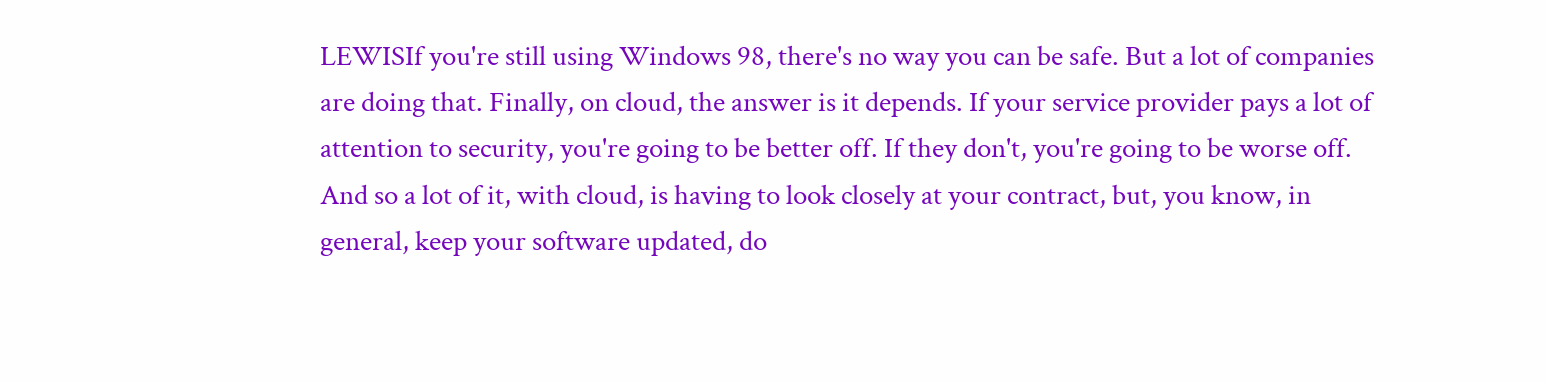LEWISIf you're still using Windows 98, there's no way you can be safe. But a lot of companies are doing that. Finally, on cloud, the answer is it depends. If your service provider pays a lot of attention to security, you're going to be better off. If they don't, you're going to be worse off. And so a lot of it, with cloud, is having to look closely at your contract, but, you know, in general, keep your software updated, do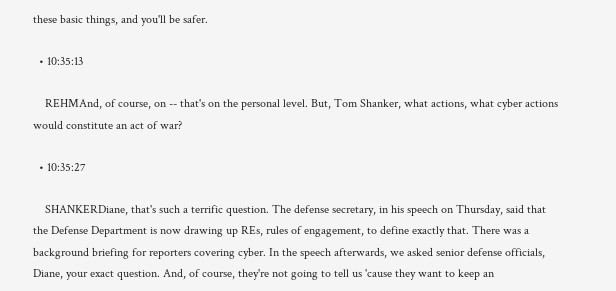these basic things, and you'll be safer.

  • 10:35:13

    REHMAnd, of course, on -- that's on the personal level. But, Tom Shanker, what actions, what cyber actions would constitute an act of war?

  • 10:35:27

    SHANKERDiane, that's such a terrific question. The defense secretary, in his speech on Thursday, said that the Defense Department is now drawing up REs, rules of engagement, to define exactly that. There was a background briefing for reporters covering cyber. In the speech afterwards, we asked senior defense officials, Diane, your exact question. And, of course, they're not going to tell us 'cause they want to keep an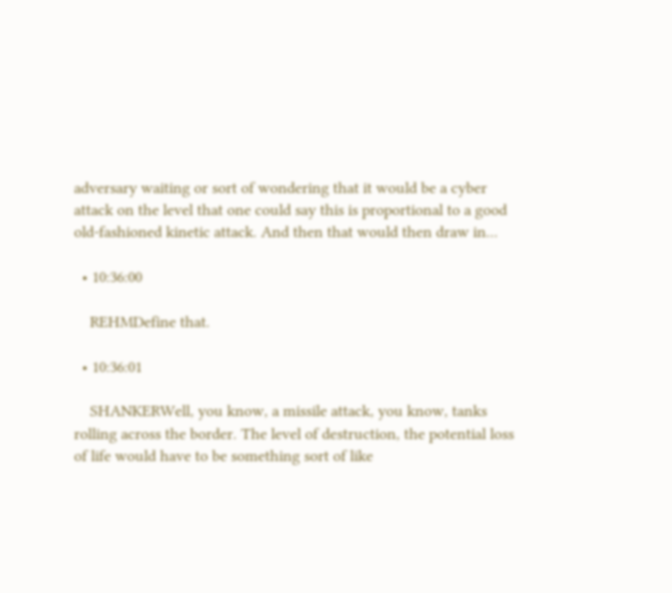adversary waiting or sort of wondering that it would be a cyber attack on the level that one could say this is proportional to a good old-fashioned kinetic attack. And then that would then draw in...

  • 10:36:00

    REHMDefine that.

  • 10:36:01

    SHANKERWell, you know, a missile attack, you know, tanks rolling across the border. The level of destruction, the potential loss of life would have to be something sort of like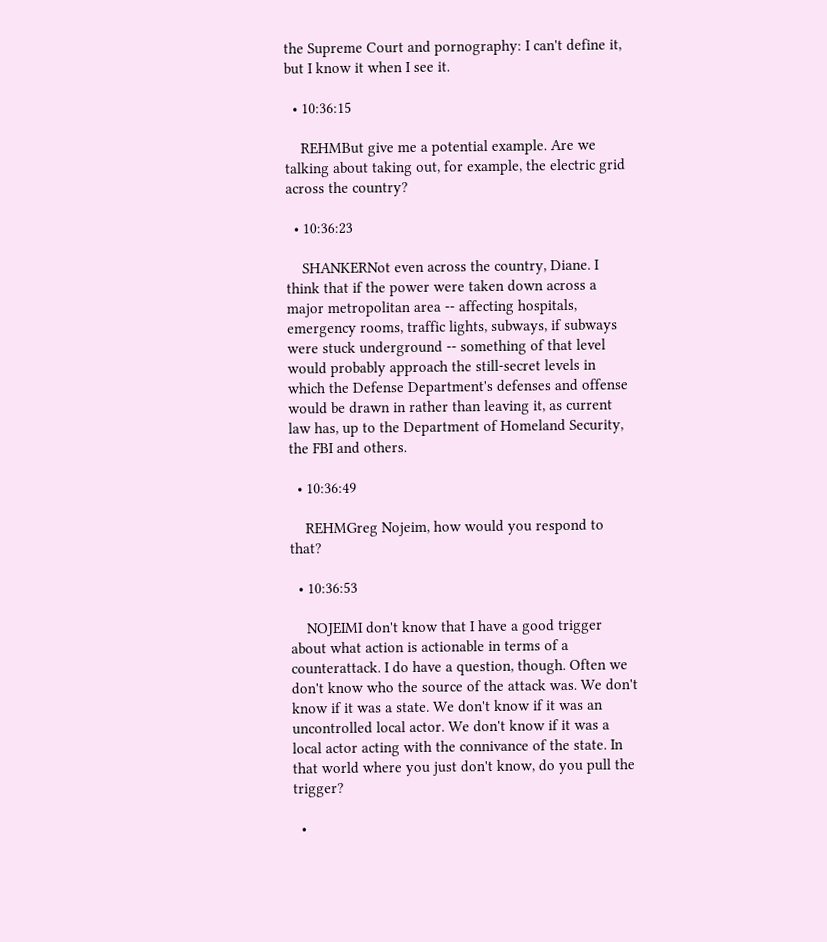the Supreme Court and pornography: I can't define it, but I know it when I see it.

  • 10:36:15

    REHMBut give me a potential example. Are we talking about taking out, for example, the electric grid across the country?

  • 10:36:23

    SHANKERNot even across the country, Diane. I think that if the power were taken down across a major metropolitan area -- affecting hospitals, emergency rooms, traffic lights, subways, if subways were stuck underground -- something of that level would probably approach the still-secret levels in which the Defense Department's defenses and offense would be drawn in rather than leaving it, as current law has, up to the Department of Homeland Security, the FBI and others.

  • 10:36:49

    REHMGreg Nojeim, how would you respond to that?

  • 10:36:53

    NOJEIMI don't know that I have a good trigger about what action is actionable in terms of a counterattack. I do have a question, though. Often we don't know who the source of the attack was. We don't know if it was a state. We don't know if it was an uncontrolled local actor. We don't know if it was a local actor acting with the connivance of the state. In that world where you just don't know, do you pull the trigger?

  •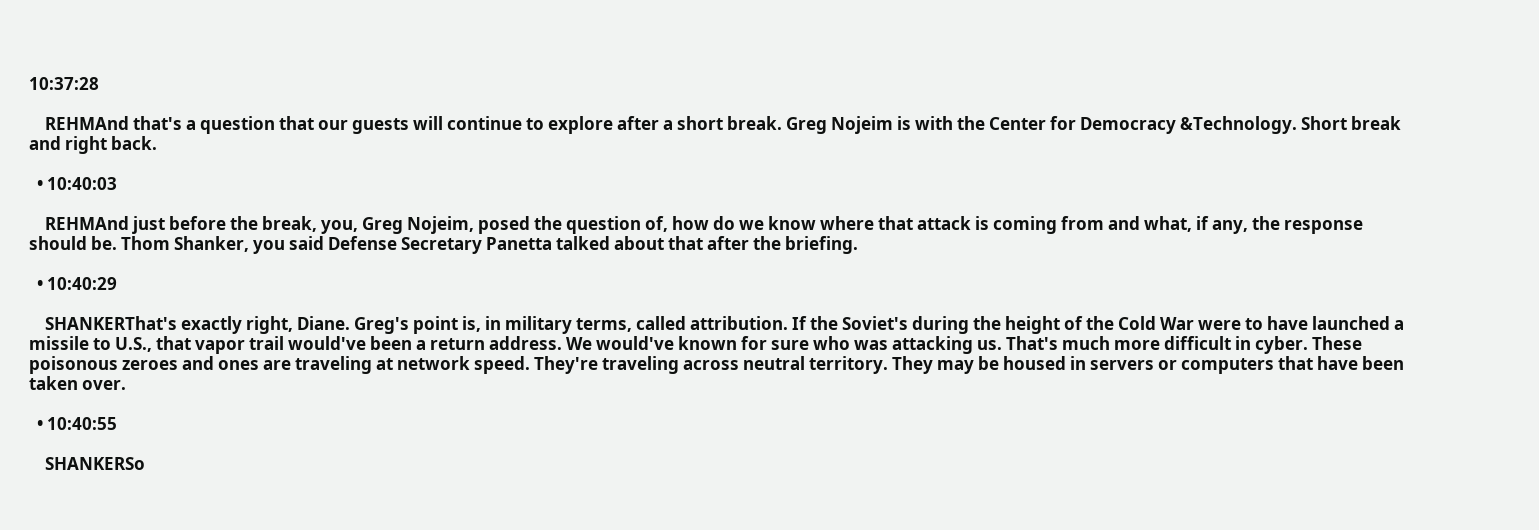10:37:28

    REHMAnd that's a question that our guests will continue to explore after a short break. Greg Nojeim is with the Center for Democracy &Technology. Short break and right back.

  • 10:40:03

    REHMAnd just before the break, you, Greg Nojeim, posed the question of, how do we know where that attack is coming from and what, if any, the response should be. Thom Shanker, you said Defense Secretary Panetta talked about that after the briefing.

  • 10:40:29

    SHANKERThat's exactly right, Diane. Greg's point is, in military terms, called attribution. If the Soviet's during the height of the Cold War were to have launched a missile to U.S., that vapor trail would've been a return address. We would've known for sure who was attacking us. That's much more difficult in cyber. These poisonous zeroes and ones are traveling at network speed. They're traveling across neutral territory. They may be housed in servers or computers that have been taken over.

  • 10:40:55

    SHANKERSo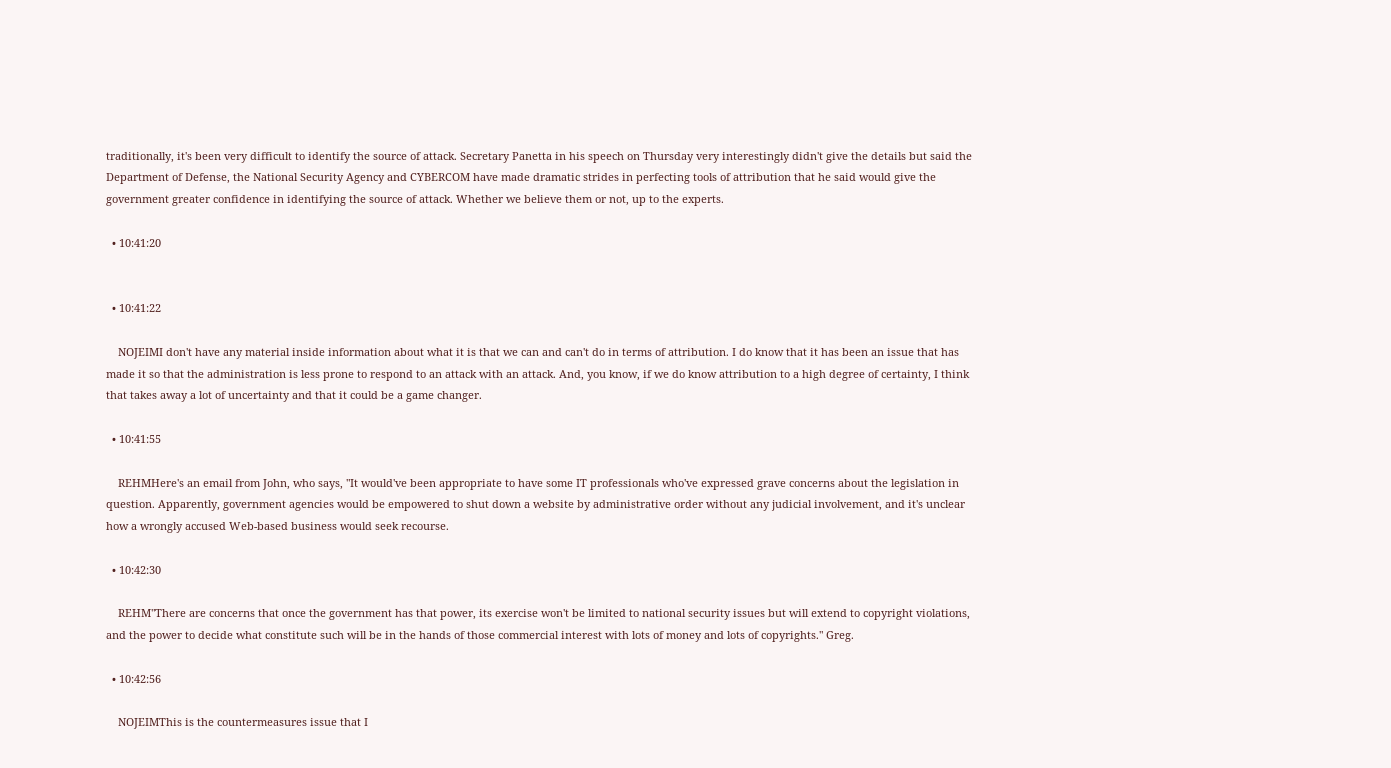traditionally, it's been very difficult to identify the source of attack. Secretary Panetta in his speech on Thursday very interestingly didn't give the details but said the Department of Defense, the National Security Agency and CYBERCOM have made dramatic strides in perfecting tools of attribution that he said would give the government greater confidence in identifying the source of attack. Whether we believe them or not, up to the experts.

  • 10:41:20


  • 10:41:22

    NOJEIMI don't have any material inside information about what it is that we can and can't do in terms of attribution. I do know that it has been an issue that has made it so that the administration is less prone to respond to an attack with an attack. And, you know, if we do know attribution to a high degree of certainty, I think that takes away a lot of uncertainty and that it could be a game changer.

  • 10:41:55

    REHMHere's an email from John, who says, "It would've been appropriate to have some IT professionals who've expressed grave concerns about the legislation in question. Apparently, government agencies would be empowered to shut down a website by administrative order without any judicial involvement, and it's unclear how a wrongly accused Web-based business would seek recourse.

  • 10:42:30

    REHM"There are concerns that once the government has that power, its exercise won't be limited to national security issues but will extend to copyright violations, and the power to decide what constitute such will be in the hands of those commercial interest with lots of money and lots of copyrights." Greg.

  • 10:42:56

    NOJEIMThis is the countermeasures issue that I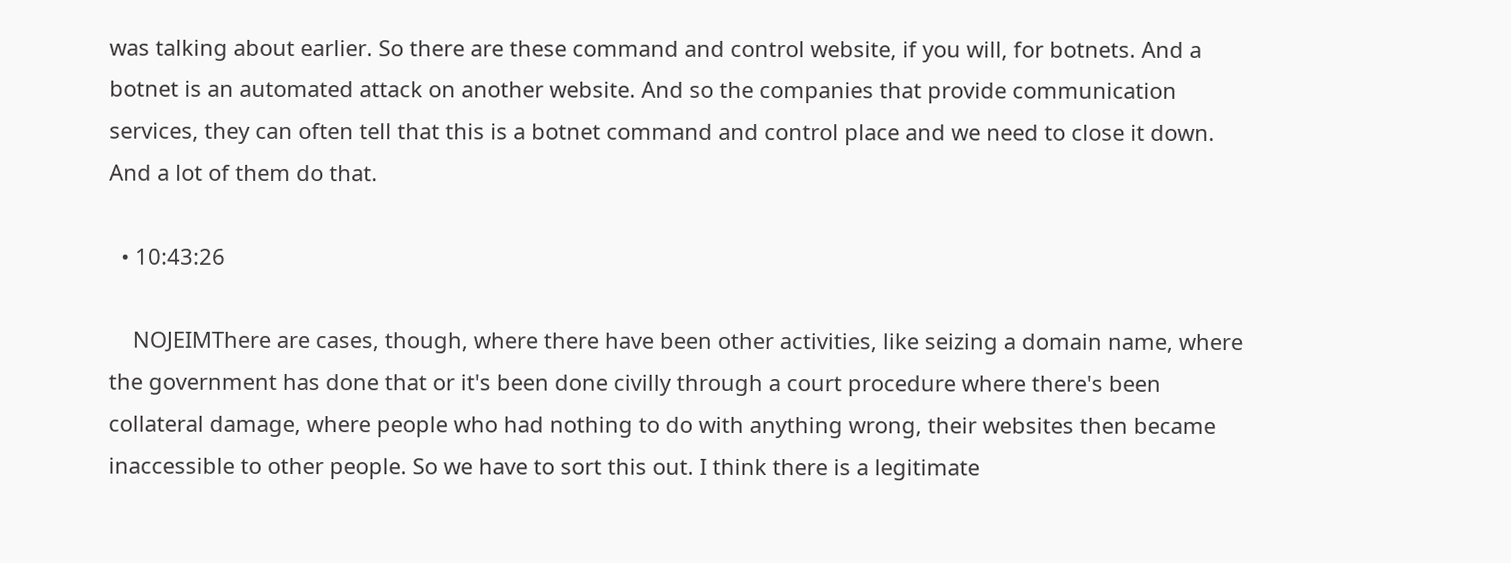was talking about earlier. So there are these command and control website, if you will, for botnets. And a botnet is an automated attack on another website. And so the companies that provide communication services, they can often tell that this is a botnet command and control place and we need to close it down. And a lot of them do that.

  • 10:43:26

    NOJEIMThere are cases, though, where there have been other activities, like seizing a domain name, where the government has done that or it's been done civilly through a court procedure where there's been collateral damage, where people who had nothing to do with anything wrong, their websites then became inaccessible to other people. So we have to sort this out. I think there is a legitimate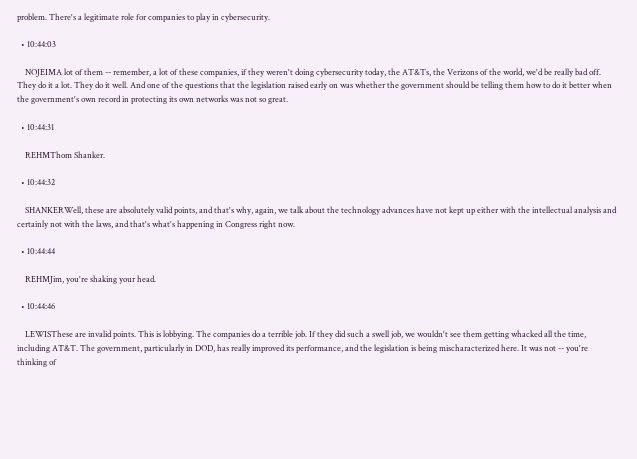problem. There's a legitimate role for companies to play in cybersecurity.

  • 10:44:03

    NOJEIMA lot of them -- remember, a lot of these companies, if they weren't doing cybersecurity today, the AT&Ts, the Verizons of the world, we'd be really bad off. They do it a lot. They do it well. And one of the questions that the legislation raised early on was whether the government should be telling them how to do it better when the government's own record in protecting its own networks was not so great.

  • 10:44:31

    REHMThom Shanker.

  • 10:44:32

    SHANKERWell, these are absolutely valid points, and that's why, again, we talk about the technology advances have not kept up either with the intellectual analysis and certainly not with the laws, and that's what's happening in Congress right now.

  • 10:44:44

    REHMJim, you're shaking your head.

  • 10:44:46

    LEWISThese are invalid points. This is lobbying. The companies do a terrible job. If they did such a swell job, we wouldn't see them getting whacked all the time, including AT&T. The government, particularly in DOD, has really improved its performance, and the legislation is being mischaracterized here. It was not -- you're thinking of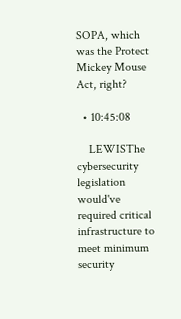SOPA, which was the Protect Mickey Mouse Act, right?

  • 10:45:08

    LEWISThe cybersecurity legislation would've required critical infrastructure to meet minimum security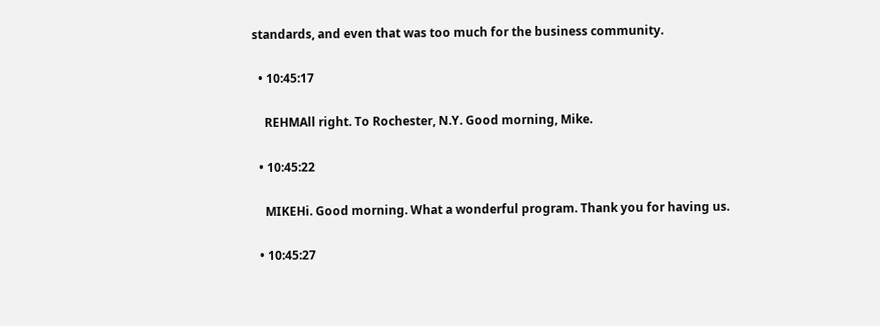standards, and even that was too much for the business community.

  • 10:45:17

    REHMAll right. To Rochester, N.Y. Good morning, Mike.

  • 10:45:22

    MIKEHi. Good morning. What a wonderful program. Thank you for having us.

  • 10:45:27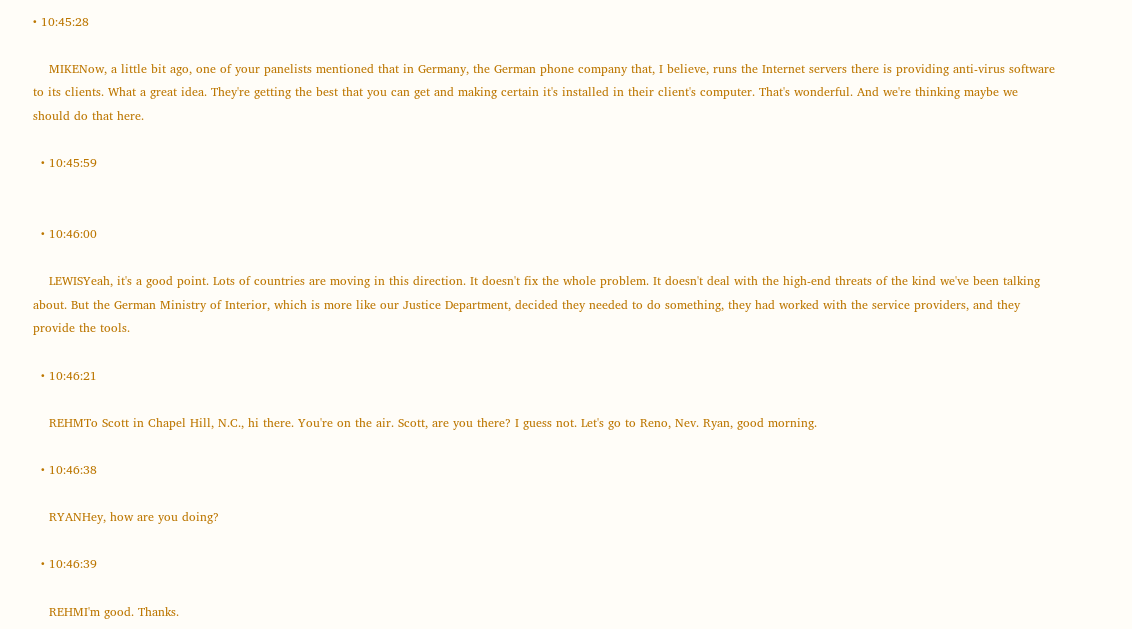• 10:45:28

    MIKENow, a little bit ago, one of your panelists mentioned that in Germany, the German phone company that, I believe, runs the Internet servers there is providing anti-virus software to its clients. What a great idea. They're getting the best that you can get and making certain it's installed in their client's computer. That's wonderful. And we're thinking maybe we should do that here.

  • 10:45:59


  • 10:46:00

    LEWISYeah, it's a good point. Lots of countries are moving in this direction. It doesn't fix the whole problem. It doesn't deal with the high-end threats of the kind we've been talking about. But the German Ministry of Interior, which is more like our Justice Department, decided they needed to do something, they had worked with the service providers, and they provide the tools.

  • 10:46:21

    REHMTo Scott in Chapel Hill, N.C., hi there. You're on the air. Scott, are you there? I guess not. Let's go to Reno, Nev. Ryan, good morning.

  • 10:46:38

    RYANHey, how are you doing?

  • 10:46:39

    REHMI'm good. Thanks.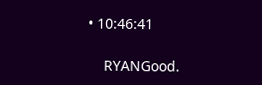• 10:46:41

    RYANGood.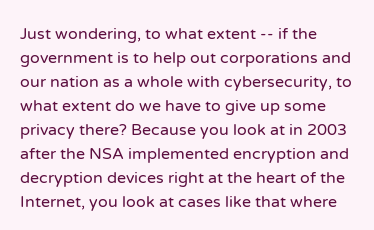Just wondering, to what extent -- if the government is to help out corporations and our nation as a whole with cybersecurity, to what extent do we have to give up some privacy there? Because you look at in 2003 after the NSA implemented encryption and decryption devices right at the heart of the Internet, you look at cases like that where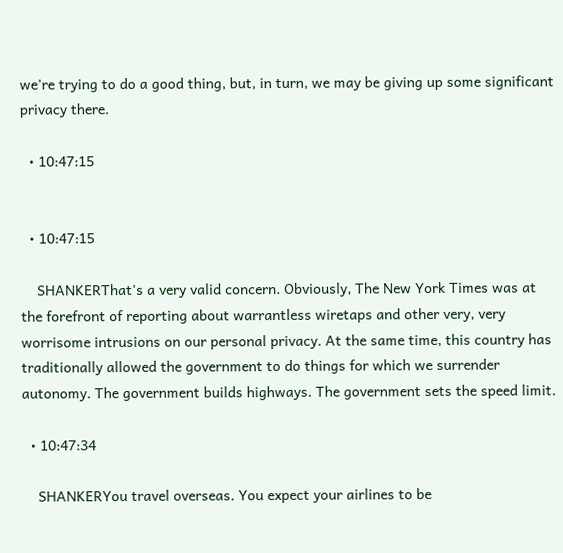we're trying to do a good thing, but, in turn, we may be giving up some significant privacy there.

  • 10:47:15


  • 10:47:15

    SHANKERThat's a very valid concern. Obviously, The New York Times was at the forefront of reporting about warrantless wiretaps and other very, very worrisome intrusions on our personal privacy. At the same time, this country has traditionally allowed the government to do things for which we surrender autonomy. The government builds highways. The government sets the speed limit.

  • 10:47:34

    SHANKERYou travel overseas. You expect your airlines to be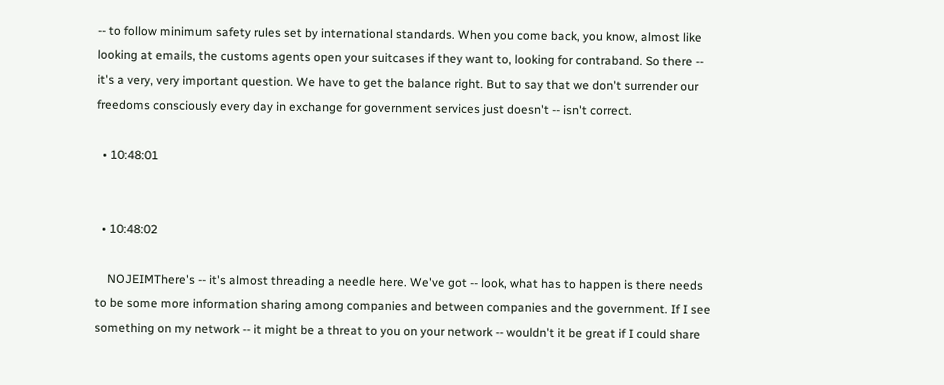-- to follow minimum safety rules set by international standards. When you come back, you know, almost like looking at emails, the customs agents open your suitcases if they want to, looking for contraband. So there -- it's a very, very important question. We have to get the balance right. But to say that we don't surrender our freedoms consciously every day in exchange for government services just doesn't -- isn't correct.

  • 10:48:01


  • 10:48:02

    NOJEIMThere's -- it's almost threading a needle here. We've got -- look, what has to happen is there needs to be some more information sharing among companies and between companies and the government. If I see something on my network -- it might be a threat to you on your network -- wouldn't it be great if I could share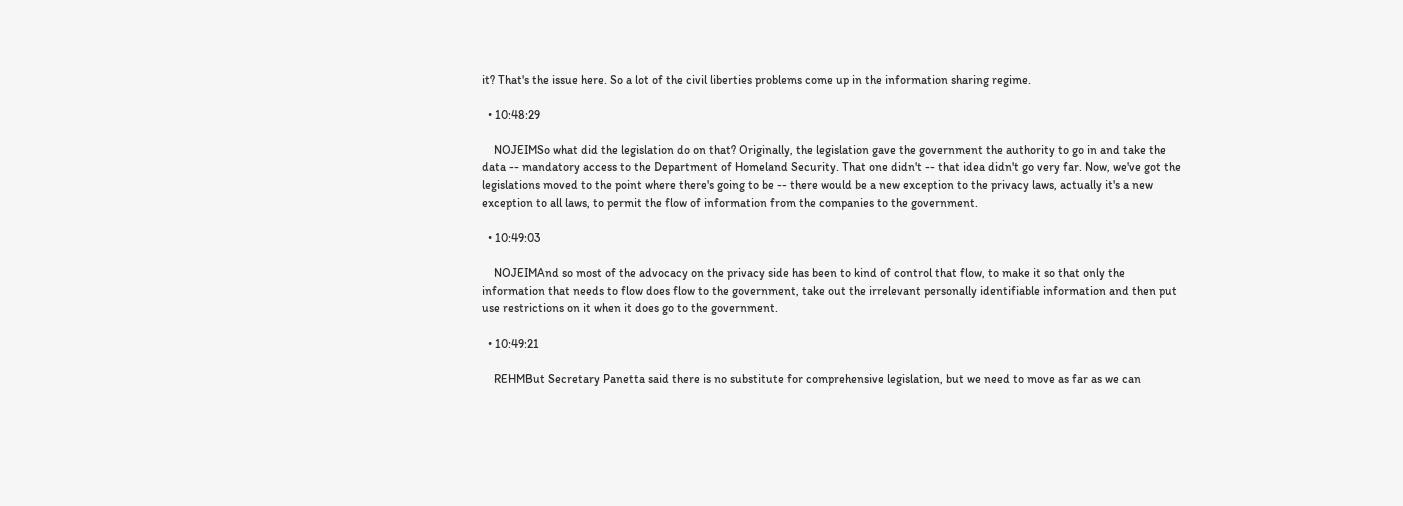it? That's the issue here. So a lot of the civil liberties problems come up in the information sharing regime.

  • 10:48:29

    NOJEIMSo what did the legislation do on that? Originally, the legislation gave the government the authority to go in and take the data -- mandatory access to the Department of Homeland Security. That one didn't -- that idea didn't go very far. Now, we've got the legislations moved to the point where there's going to be -- there would be a new exception to the privacy laws, actually it's a new exception to all laws, to permit the flow of information from the companies to the government.

  • 10:49:03

    NOJEIMAnd so most of the advocacy on the privacy side has been to kind of control that flow, to make it so that only the information that needs to flow does flow to the government, take out the irrelevant personally identifiable information and then put use restrictions on it when it does go to the government.

  • 10:49:21

    REHMBut Secretary Panetta said there is no substitute for comprehensive legislation, but we need to move as far as we can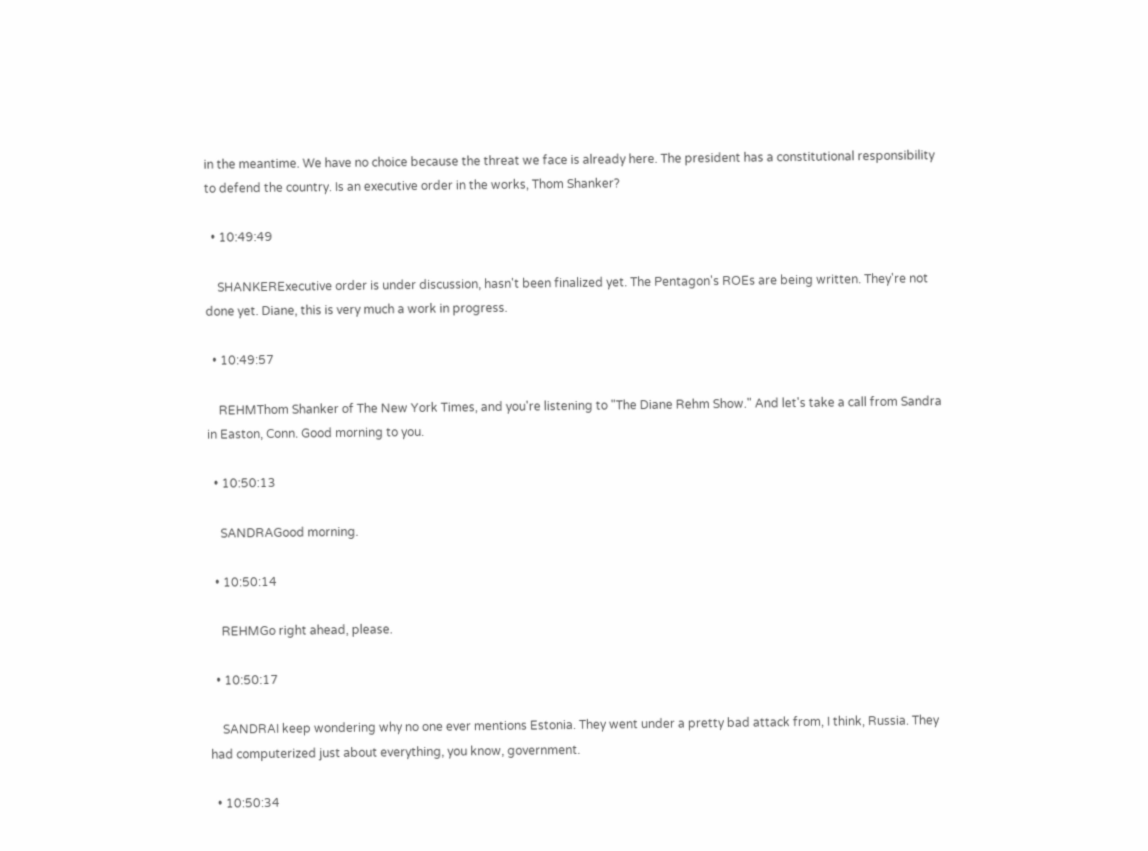in the meantime. We have no choice because the threat we face is already here. The president has a constitutional responsibility to defend the country. Is an executive order in the works, Thom Shanker?

  • 10:49:49

    SHANKERExecutive order is under discussion, hasn't been finalized yet. The Pentagon's ROEs are being written. They're not done yet. Diane, this is very much a work in progress.

  • 10:49:57

    REHMThom Shanker of The New York Times, and you're listening to "The Diane Rehm Show." And let's take a call from Sandra in Easton, Conn. Good morning to you.

  • 10:50:13

    SANDRAGood morning.

  • 10:50:14

    REHMGo right ahead, please.

  • 10:50:17

    SANDRAI keep wondering why no one ever mentions Estonia. They went under a pretty bad attack from, I think, Russia. They had computerized just about everything, you know, government.

  • 10:50:34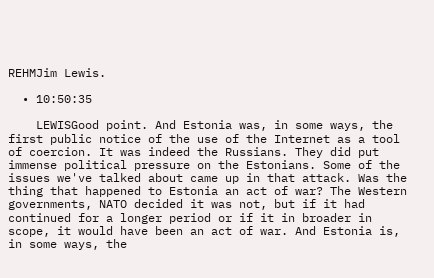REHMJim Lewis.

  • 10:50:35

    LEWISGood point. And Estonia was, in some ways, the first public notice of the use of the Internet as a tool of coercion. It was indeed the Russians. They did put immense political pressure on the Estonians. Some of the issues we've talked about came up in that attack. Was the thing that happened to Estonia an act of war? The Western governments, NATO decided it was not, but if it had continued for a longer period or if it in broader in scope, it would have been an act of war. And Estonia is, in some ways, the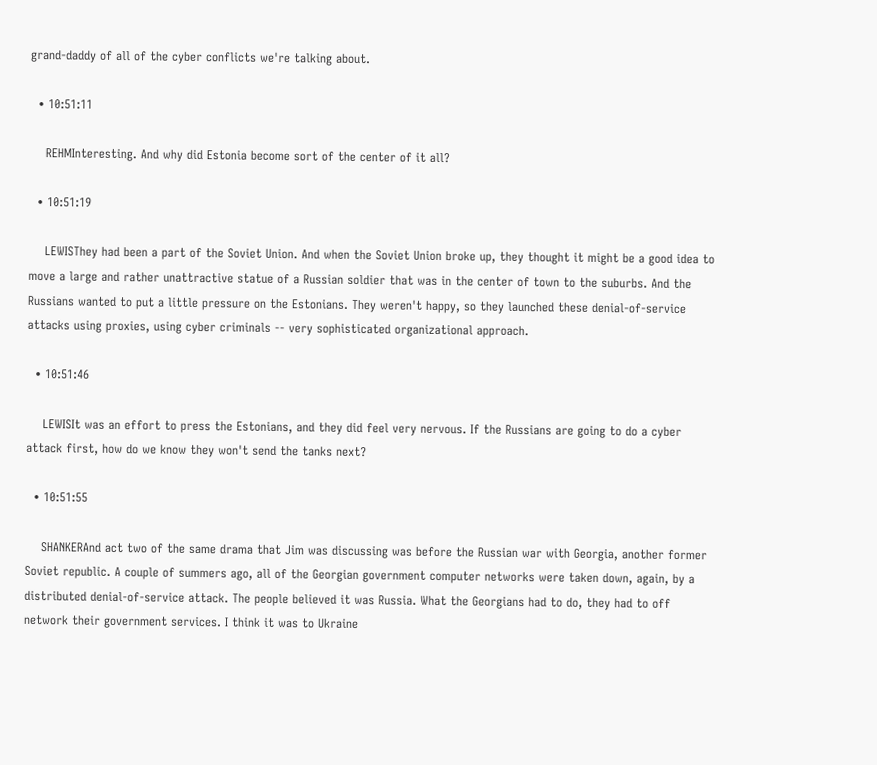grand-daddy of all of the cyber conflicts we're talking about.

  • 10:51:11

    REHMInteresting. And why did Estonia become sort of the center of it all?

  • 10:51:19

    LEWISThey had been a part of the Soviet Union. And when the Soviet Union broke up, they thought it might be a good idea to move a large and rather unattractive statue of a Russian soldier that was in the center of town to the suburbs. And the Russians wanted to put a little pressure on the Estonians. They weren't happy, so they launched these denial-of-service attacks using proxies, using cyber criminals -- very sophisticated organizational approach.

  • 10:51:46

    LEWISIt was an effort to press the Estonians, and they did feel very nervous. If the Russians are going to do a cyber attack first, how do we know they won't send the tanks next?

  • 10:51:55

    SHANKERAnd act two of the same drama that Jim was discussing was before the Russian war with Georgia, another former Soviet republic. A couple of summers ago, all of the Georgian government computer networks were taken down, again, by a distributed denial-of-service attack. The people believed it was Russia. What the Georgians had to do, they had to off network their government services. I think it was to Ukraine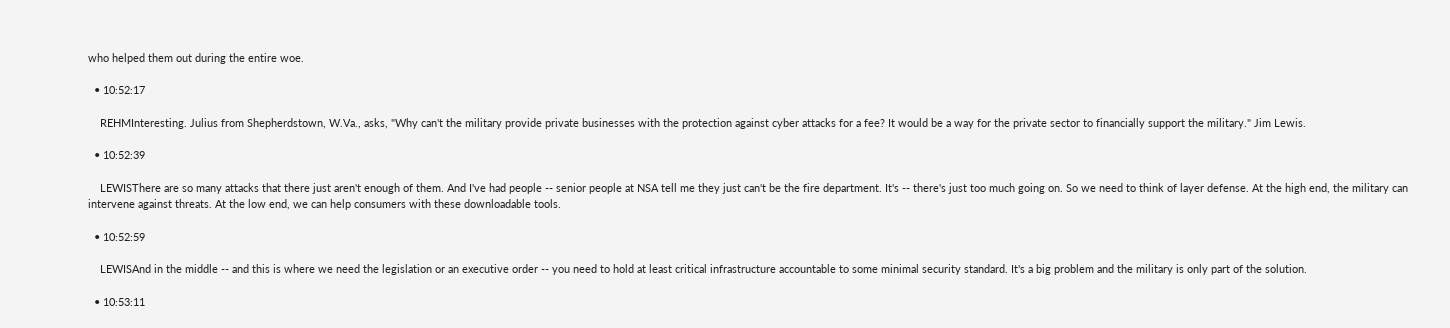who helped them out during the entire woe.

  • 10:52:17

    REHMInteresting. Julius from Shepherdstown, W.Va., asks, "Why can't the military provide private businesses with the protection against cyber attacks for a fee? It would be a way for the private sector to financially support the military." Jim Lewis.

  • 10:52:39

    LEWISThere are so many attacks that there just aren't enough of them. And I've had people -- senior people at NSA tell me they just can't be the fire department. It's -- there's just too much going on. So we need to think of layer defense. At the high end, the military can intervene against threats. At the low end, we can help consumers with these downloadable tools.

  • 10:52:59

    LEWISAnd in the middle -- and this is where we need the legislation or an executive order -- you need to hold at least critical infrastructure accountable to some minimal security standard. It's a big problem and the military is only part of the solution.

  • 10:53:11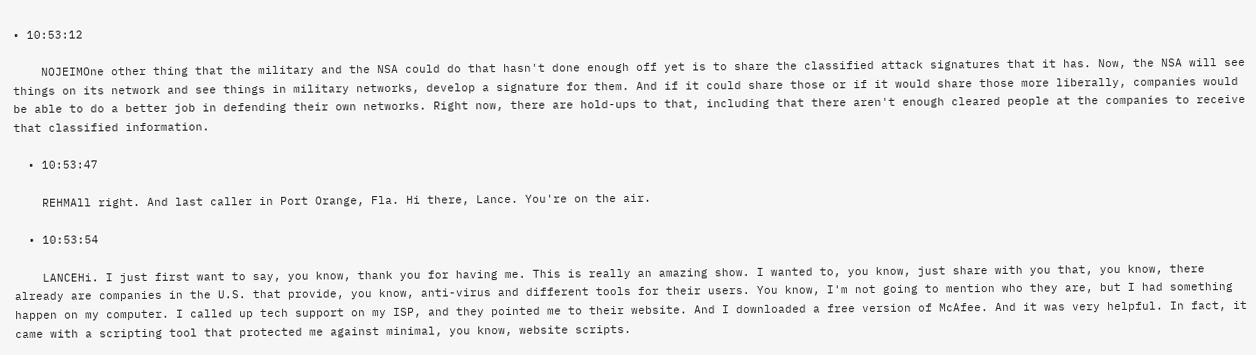• 10:53:12

    NOJEIMOne other thing that the military and the NSA could do that hasn't done enough off yet is to share the classified attack signatures that it has. Now, the NSA will see things on its network and see things in military networks, develop a signature for them. And if it could share those or if it would share those more liberally, companies would be able to do a better job in defending their own networks. Right now, there are hold-ups to that, including that there aren't enough cleared people at the companies to receive that classified information.

  • 10:53:47

    REHMAll right. And last caller in Port Orange, Fla. Hi there, Lance. You're on the air.

  • 10:53:54

    LANCEHi. I just first want to say, you know, thank you for having me. This is really an amazing show. I wanted to, you know, just share with you that, you know, there already are companies in the U.S. that provide, you know, anti-virus and different tools for their users. You know, I'm not going to mention who they are, but I had something happen on my computer. I called up tech support on my ISP, and they pointed me to their website. And I downloaded a free version of McAfee. And it was very helpful. In fact, it came with a scripting tool that protected me against minimal, you know, website scripts.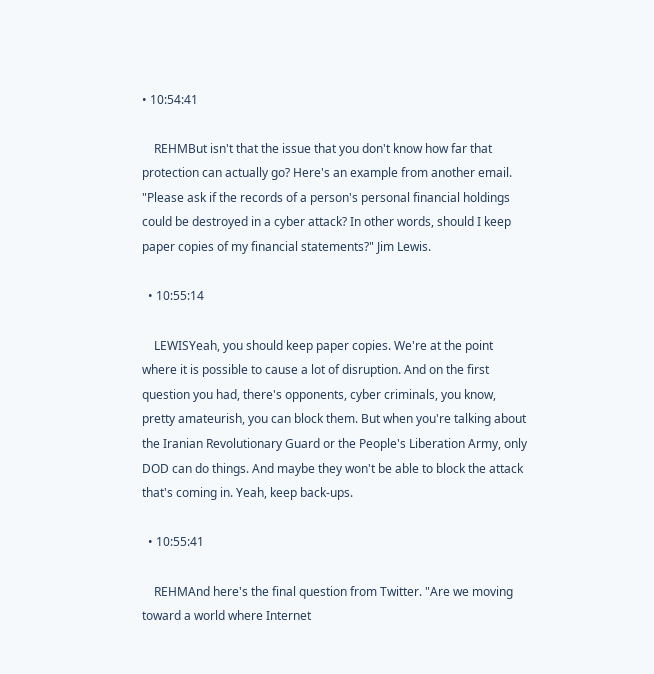• 10:54:41

    REHMBut isn't that the issue that you don't know how far that protection can actually go? Here's an example from another email. "Please ask if the records of a person's personal financial holdings could be destroyed in a cyber attack? In other words, should I keep paper copies of my financial statements?" Jim Lewis.

  • 10:55:14

    LEWISYeah, you should keep paper copies. We're at the point where it is possible to cause a lot of disruption. And on the first question you had, there's opponents, cyber criminals, you know, pretty amateurish, you can block them. But when you're talking about the Iranian Revolutionary Guard or the People's Liberation Army, only DOD can do things. And maybe they won't be able to block the attack that's coming in. Yeah, keep back-ups.

  • 10:55:41

    REHMAnd here's the final question from Twitter. "Are we moving toward a world where Internet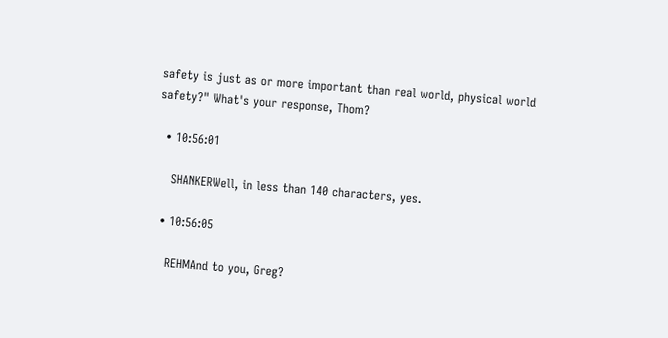safety is just as or more important than real world, physical world safety?" What's your response, Thom?

  • 10:56:01

    SHANKERWell, in less than 140 characters, yes.

  • 10:56:05

    REHMAnd to you, Greg?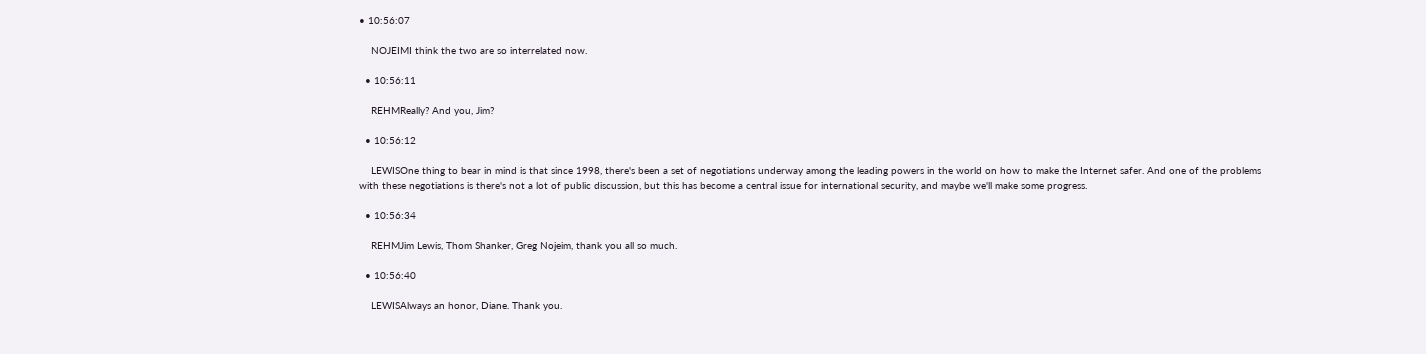• 10:56:07

    NOJEIMI think the two are so interrelated now.

  • 10:56:11

    REHMReally? And you, Jim?

  • 10:56:12

    LEWISOne thing to bear in mind is that since 1998, there's been a set of negotiations underway among the leading powers in the world on how to make the Internet safer. And one of the problems with these negotiations is there's not a lot of public discussion, but this has become a central issue for international security, and maybe we'll make some progress.

  • 10:56:34

    REHMJim Lewis, Thom Shanker, Greg Nojeim, thank you all so much.

  • 10:56:40

    LEWISAlways an honor, Diane. Thank you.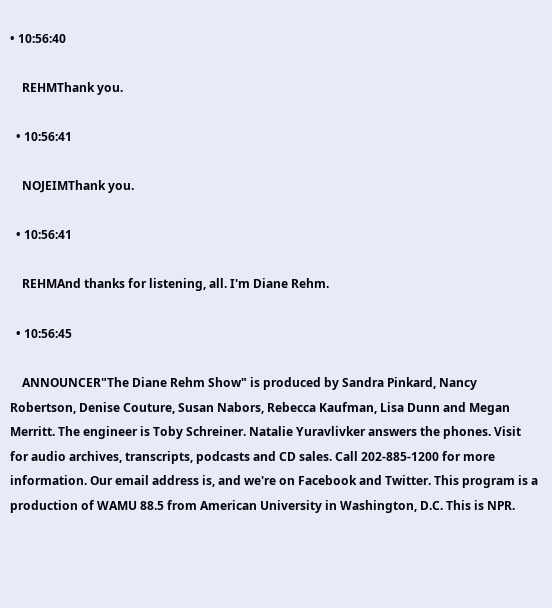• 10:56:40

    REHMThank you.

  • 10:56:41

    NOJEIMThank you.

  • 10:56:41

    REHMAnd thanks for listening, all. I'm Diane Rehm.

  • 10:56:45

    ANNOUNCER"The Diane Rehm Show" is produced by Sandra Pinkard, Nancy Robertson, Denise Couture, Susan Nabors, Rebecca Kaufman, Lisa Dunn and Megan Merritt. The engineer is Toby Schreiner. Natalie Yuravlivker answers the phones. Visit for audio archives, transcripts, podcasts and CD sales. Call 202-885-1200 for more information. Our email address is, and we're on Facebook and Twitter. This program is a production of WAMU 88.5 from American University in Washington, D.C. This is NPR.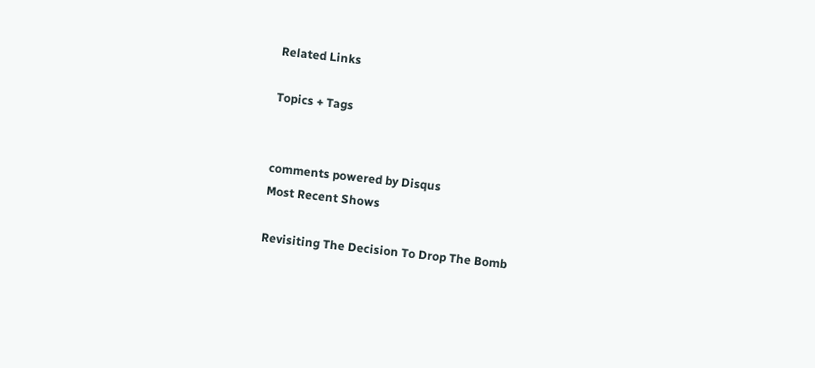Related Links

Topics + Tags


comments powered by Disqus
Most Recent Shows

Revisiting The Decision To Drop The Bomb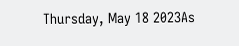Thursday, May 18 2023As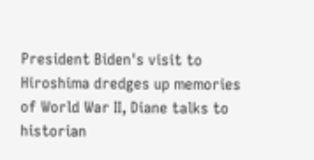President Biden's visit to Hiroshima dredges up memories of World War II, Diane talks to historian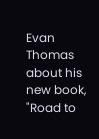Evan Thomas about his new book, "Road to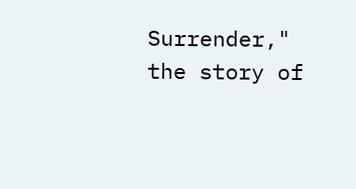Surrender," the story of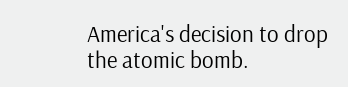America's decision to drop the atomic bomb.